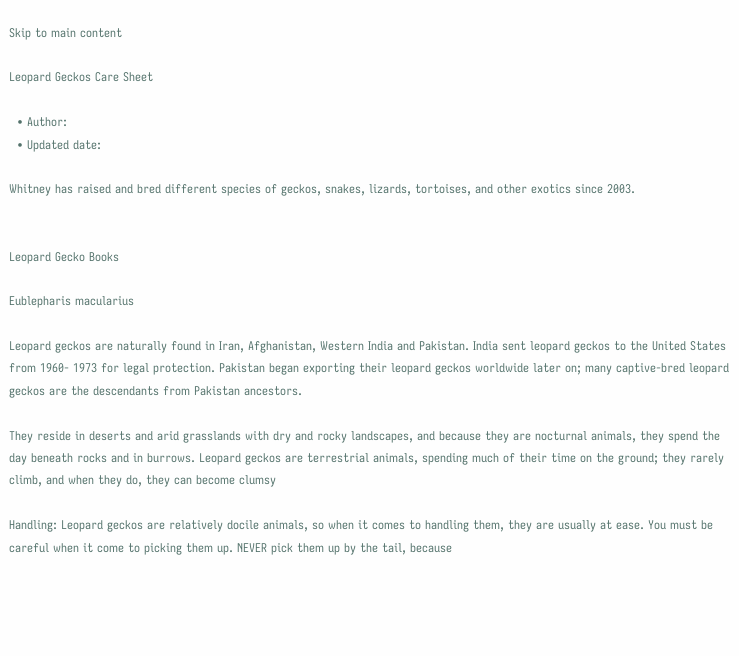Skip to main content

Leopard Geckos Care Sheet

  • Author:
  • Updated date:

Whitney has raised and bred different species of geckos, snakes, lizards, tortoises, and other exotics since 2003.


Leopard Gecko Books

Eublepharis macularius

Leopard geckos are naturally found in Iran, Afghanistan, Western India and Pakistan. India sent leopard geckos to the United States from 1960- 1973 for legal protection. Pakistan began exporting their leopard geckos worldwide later on; many captive-bred leopard geckos are the descendants from Pakistan ancestors.

They reside in deserts and arid grasslands with dry and rocky landscapes, and because they are nocturnal animals, they spend the day beneath rocks and in burrows. Leopard geckos are terrestrial animals, spending much of their time on the ground; they rarely climb, and when they do, they can become clumsy

Handling: Leopard geckos are relatively docile animals, so when it comes to handling them, they are usually at ease. You must be careful when it come to picking them up. NEVER pick them up by the tail, because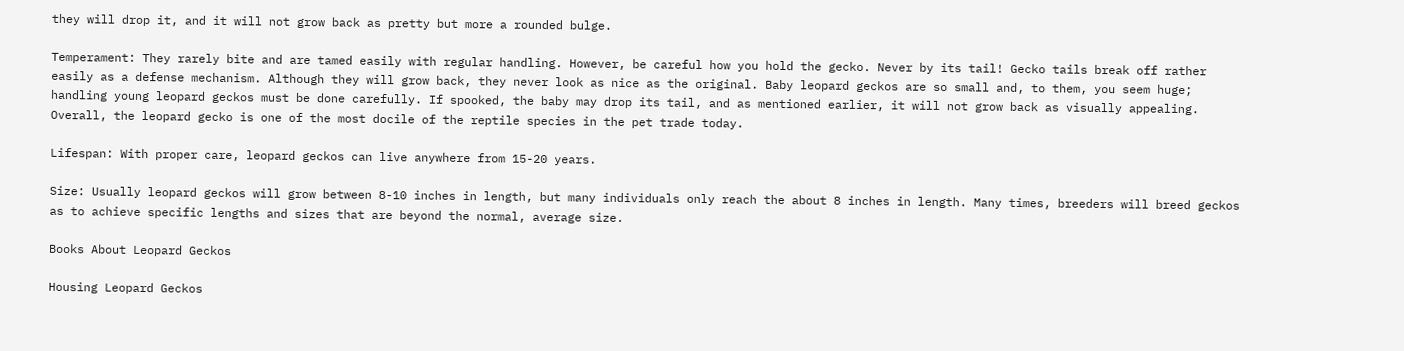they will drop it, and it will not grow back as pretty but more a rounded bulge.

Temperament: They rarely bite and are tamed easily with regular handling. However, be careful how you hold the gecko. Never by its tail! Gecko tails break off rather easily as a defense mechanism. Although they will grow back, they never look as nice as the original. Baby leopard geckos are so small and, to them, you seem huge; handling young leopard geckos must be done carefully. If spooked, the baby may drop its tail, and as mentioned earlier, it will not grow back as visually appealing. Overall, the leopard gecko is one of the most docile of the reptile species in the pet trade today.

Lifespan: With proper care, leopard geckos can live anywhere from 15-20 years.

Size: Usually leopard geckos will grow between 8-10 inches in length, but many individuals only reach the about 8 inches in length. Many times, breeders will breed geckos as to achieve specific lengths and sizes that are beyond the normal, average size.

Books About Leopard Geckos

Housing Leopard Geckos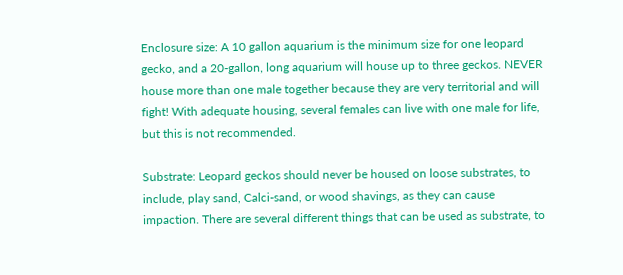Enclosure size: A 10 gallon aquarium is the minimum size for one leopard gecko, and a 20-gallon, long aquarium will house up to three geckos. NEVER house more than one male together because they are very territorial and will fight! With adequate housing, several females can live with one male for life, but this is not recommended.

Substrate: Leopard geckos should never be housed on loose substrates, to include, play sand, Calci-sand, or wood shavings, as they can cause impaction. There are several different things that can be used as substrate, to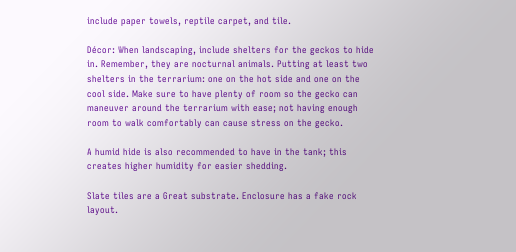include paper towels, reptile carpet, and tile.

Décor: When landscaping, include shelters for the geckos to hide in. Remember, they are nocturnal animals. Putting at least two shelters in the terrarium: one on the hot side and one on the cool side. Make sure to have plenty of room so the gecko can maneuver around the terrarium with ease; not having enough room to walk comfortably can cause stress on the gecko.

A humid hide is also recommended to have in the tank; this creates higher humidity for easier shedding.

Slate tiles are a Great substrate. Enclosure has a fake rock layout.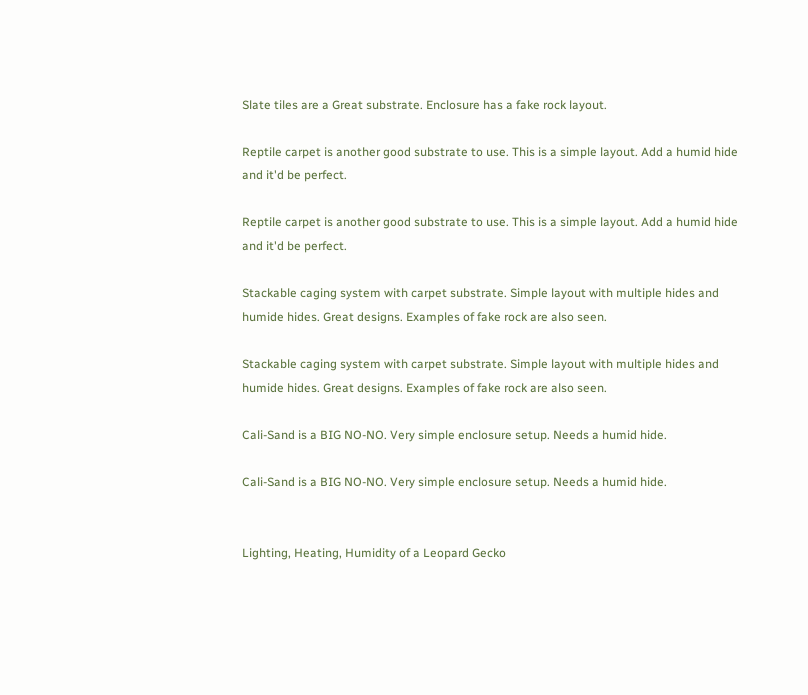Slate tiles are a Great substrate. Enclosure has a fake rock layout.

Reptile carpet is another good substrate to use. This is a simple layout. Add a humid hide and it'd be perfect.

Reptile carpet is another good substrate to use. This is a simple layout. Add a humid hide and it'd be perfect.

Stackable caging system with carpet substrate. Simple layout with multiple hides and humide hides. Great designs. Examples of fake rock are also seen.

Stackable caging system with carpet substrate. Simple layout with multiple hides and humide hides. Great designs. Examples of fake rock are also seen.

Cali-Sand is a BIG NO-NO. Very simple enclosure setup. Needs a humid hide.

Cali-Sand is a BIG NO-NO. Very simple enclosure setup. Needs a humid hide.


Lighting, Heating, Humidity of a Leopard Gecko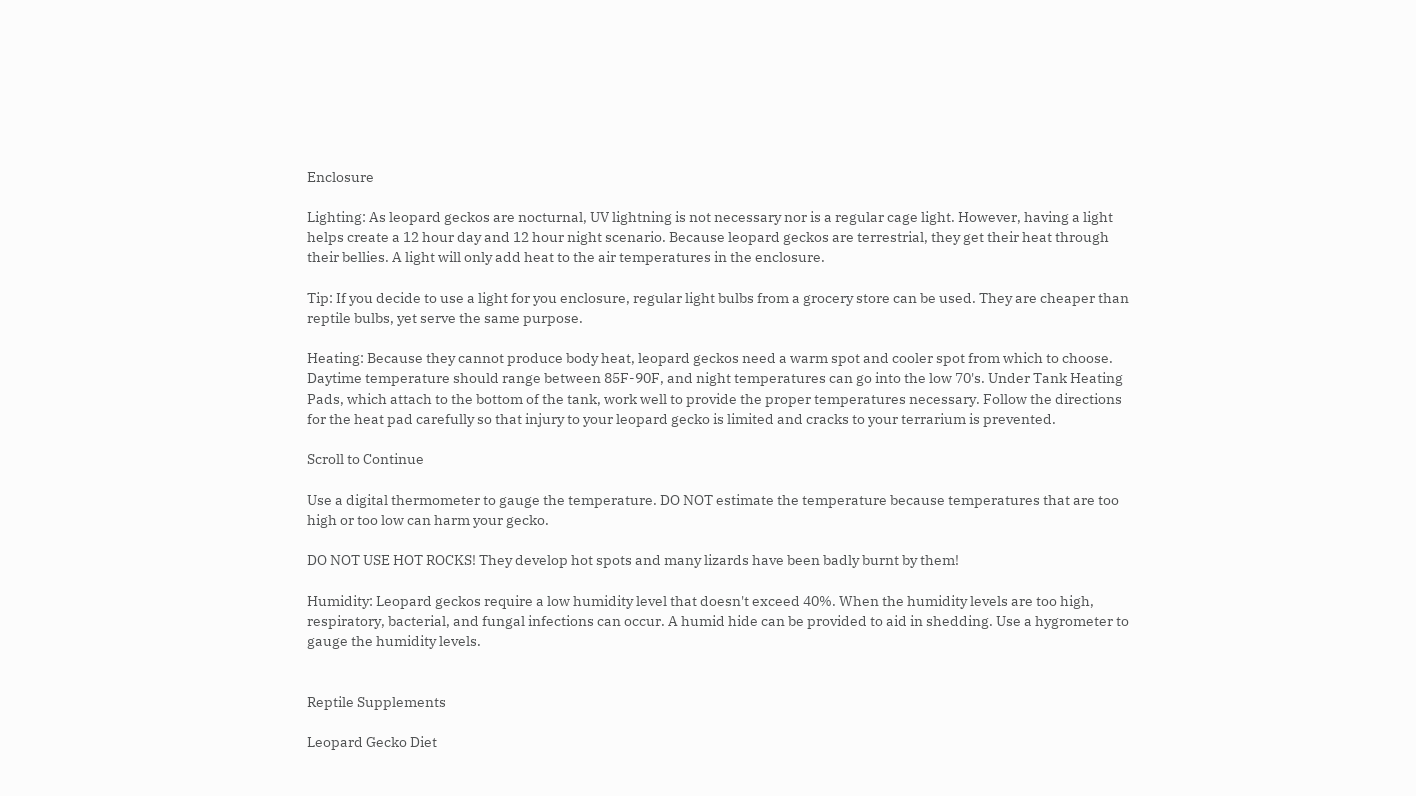Enclosure

Lighting: As leopard geckos are nocturnal, UV lightning is not necessary nor is a regular cage light. However, having a light helps create a 12 hour day and 12 hour night scenario. Because leopard geckos are terrestrial, they get their heat through their bellies. A light will only add heat to the air temperatures in the enclosure.

Tip: If you decide to use a light for you enclosure, regular light bulbs from a grocery store can be used. They are cheaper than reptile bulbs, yet serve the same purpose.

Heating: Because they cannot produce body heat, leopard geckos need a warm spot and cooler spot from which to choose. Daytime temperature should range between 85F-90F, and night temperatures can go into the low 70's. Under Tank Heating Pads, which attach to the bottom of the tank, work well to provide the proper temperatures necessary. Follow the directions for the heat pad carefully so that injury to your leopard gecko is limited and cracks to your terrarium is prevented.

Scroll to Continue

Use a digital thermometer to gauge the temperature. DO NOT estimate the temperature because temperatures that are too high or too low can harm your gecko.

DO NOT USE HOT ROCKS! They develop hot spots and many lizards have been badly burnt by them!

Humidity: Leopard geckos require a low humidity level that doesn't exceed 40%. When the humidity levels are too high, respiratory, bacterial, and fungal infections can occur. A humid hide can be provided to aid in shedding. Use a hygrometer to gauge the humidity levels.


Reptile Supplements

Leopard Gecko Diet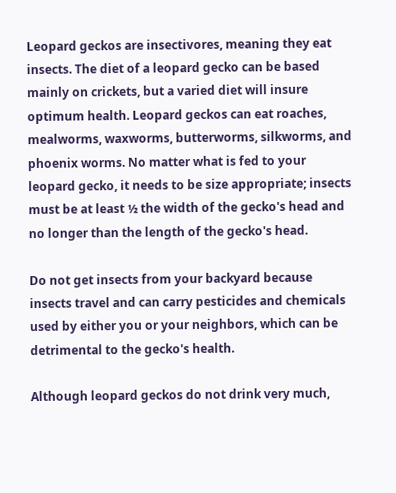Leopard geckos are insectivores, meaning they eat insects. The diet of a leopard gecko can be based mainly on crickets, but a varied diet will insure optimum health. Leopard geckos can eat roaches, mealworms, waxworms, butterworms, silkworms, and phoenix worms. No matter what is fed to your leopard gecko, it needs to be size appropriate; insects must be at least ½ the width of the gecko's head and no longer than the length of the gecko's head.

Do not get insects from your backyard because insects travel and can carry pesticides and chemicals used by either you or your neighbors, which can be detrimental to the gecko's health.

Although leopard geckos do not drink very much,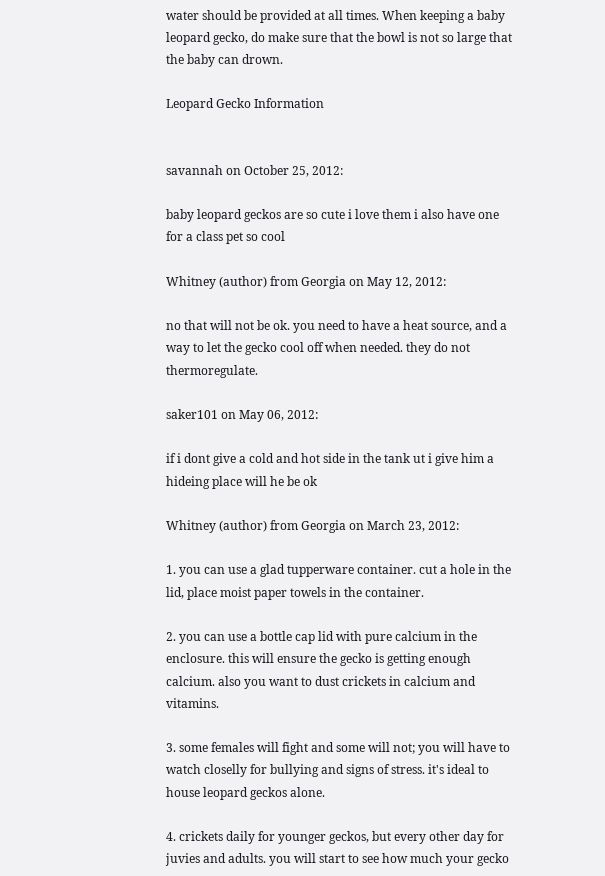water should be provided at all times. When keeping a baby leopard gecko, do make sure that the bowl is not so large that the baby can drown.

Leopard Gecko Information


savannah on October 25, 2012:

baby leopard geckos are so cute i love them i also have one for a class pet so cool

Whitney (author) from Georgia on May 12, 2012:

no that will not be ok. you need to have a heat source, and a way to let the gecko cool off when needed. they do not thermoregulate.

saker101 on May 06, 2012:

if i dont give a cold and hot side in the tank ut i give him a hideing place will he be ok

Whitney (author) from Georgia on March 23, 2012:

1. you can use a glad tupperware container. cut a hole in the lid, place moist paper towels in the container.

2. you can use a bottle cap lid with pure calcium in the enclosure. this will ensure the gecko is getting enough calcium. also you want to dust crickets in calcium and vitamins.

3. some females will fight and some will not; you will have to watch closelly for bullying and signs of stress. it's ideal to house leopard geckos alone.

4. crickets daily for younger geckos, but every other day for juvies and adults. you will start to see how much your gecko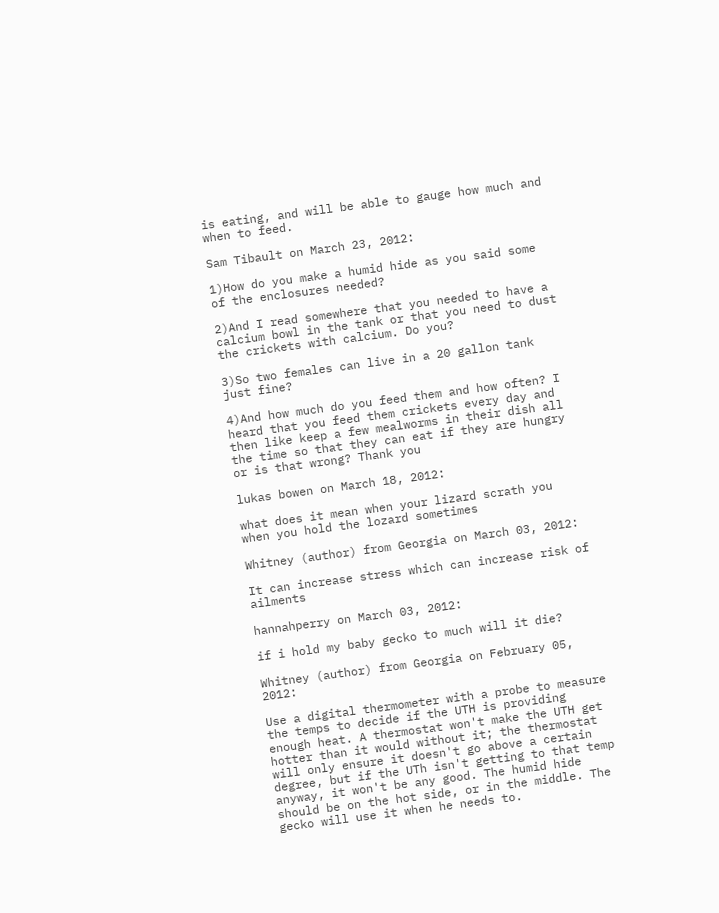is eating, and will be able to gauge how much and when to feed.

Sam Tibault on March 23, 2012:

1)How do you make a humid hide as you said some of the enclosures needed?

2)And I read somewhere that you needed to have a calcium bowl in the tank or that you need to dust the crickets with calcium. Do you?

3)So two females can live in a 20 gallon tank just fine?

4)And how much do you feed them and how often? I heard that you feed them crickets every day and then like keep a few mealworms in their dish all the time so that they can eat if they are hungry or is that wrong? Thank you

lukas bowen on March 18, 2012:

what does it mean when your lizard scrath you when you hold the lozard sometimes

Whitney (author) from Georgia on March 03, 2012:

It can increase stress which can increase risk of ailments

hannahperry on March 03, 2012:

if i hold my baby gecko to much will it die?

Whitney (author) from Georgia on February 05, 2012:

Use a digital thermometer with a probe to measure the temps to decide if the UTH is providing enough heat. A thermostat won't make the UTH get hotter than it would without it; the thermostat will only ensure it doesn't go above a certain degree, but if the UTh isn't getting to that temp anyway, it won't be any good. The humid hide should be on the hot side, or in the middle. The gecko will use it when he needs to.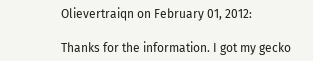Olievertraiqn on February 01, 2012:

Thanks for the information. I got my gecko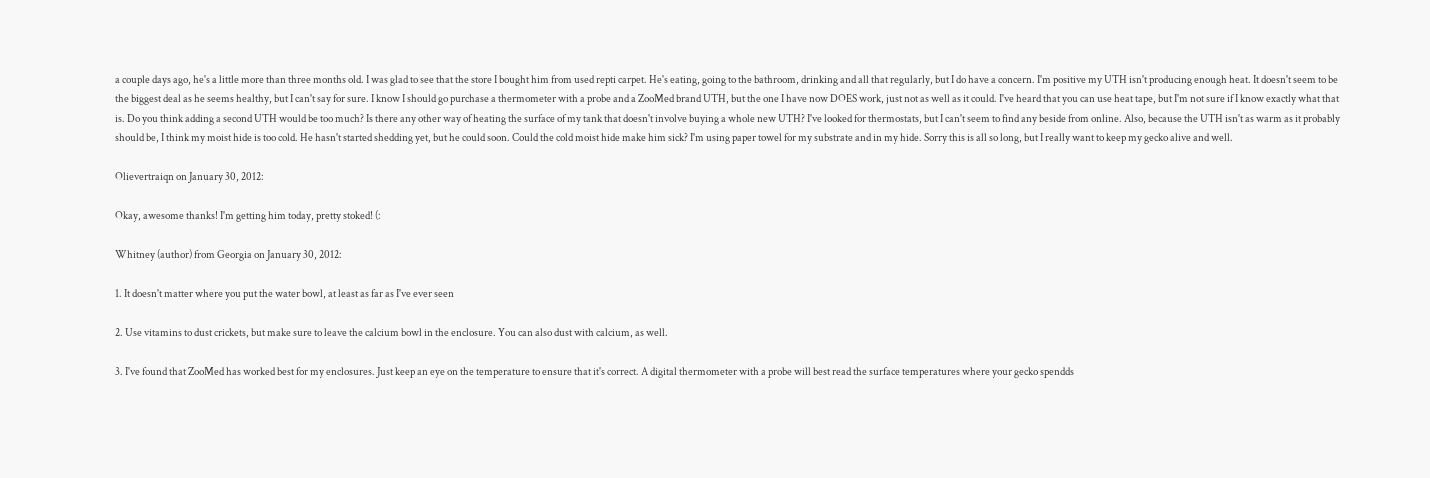a couple days ago, he's a little more than three months old. I was glad to see that the store I bought him from used repti carpet. He's eating, going to the bathroom, drinking and all that regularly, but I do have a concern. I'm positive my UTH isn't producing enough heat. It doesn't seem to be the biggest deal as he seems healthy, but I can't say for sure. I know I should go purchase a thermometer with a probe and a ZooMed brand UTH, but the one I have now DOES work, just not as well as it could. I've heard that you can use heat tape, but I'm not sure if I know exactly what that is. Do you think adding a second UTH would be too much? Is there any other way of heating the surface of my tank that doesn't involve buying a whole new UTH? I've looked for thermostats, but I can't seem to find any beside from online. Also, because the UTH isn't as warm as it probably should be, I think my moist hide is too cold. He hasn't started shedding yet, but he could soon. Could the cold moist hide make him sick? I'm using paper towel for my substrate and in my hide. Sorry this is all so long, but I really want to keep my gecko alive and well.

Olievertraiqn on January 30, 2012:

Okay, awesome thanks! I'm getting him today, pretty stoked! (:

Whitney (author) from Georgia on January 30, 2012:

1. It doesn't matter where you put the water bowl, at least as far as I've ever seen

2. Use vitamins to dust crickets, but make sure to leave the calcium bowl in the enclosure. You can also dust with calcium, as well.

3. I've found that ZooMed has worked best for my enclosures. Just keep an eye on the temperature to ensure that it's correct. A digital thermometer with a probe will best read the surface temperatures where your gecko spendds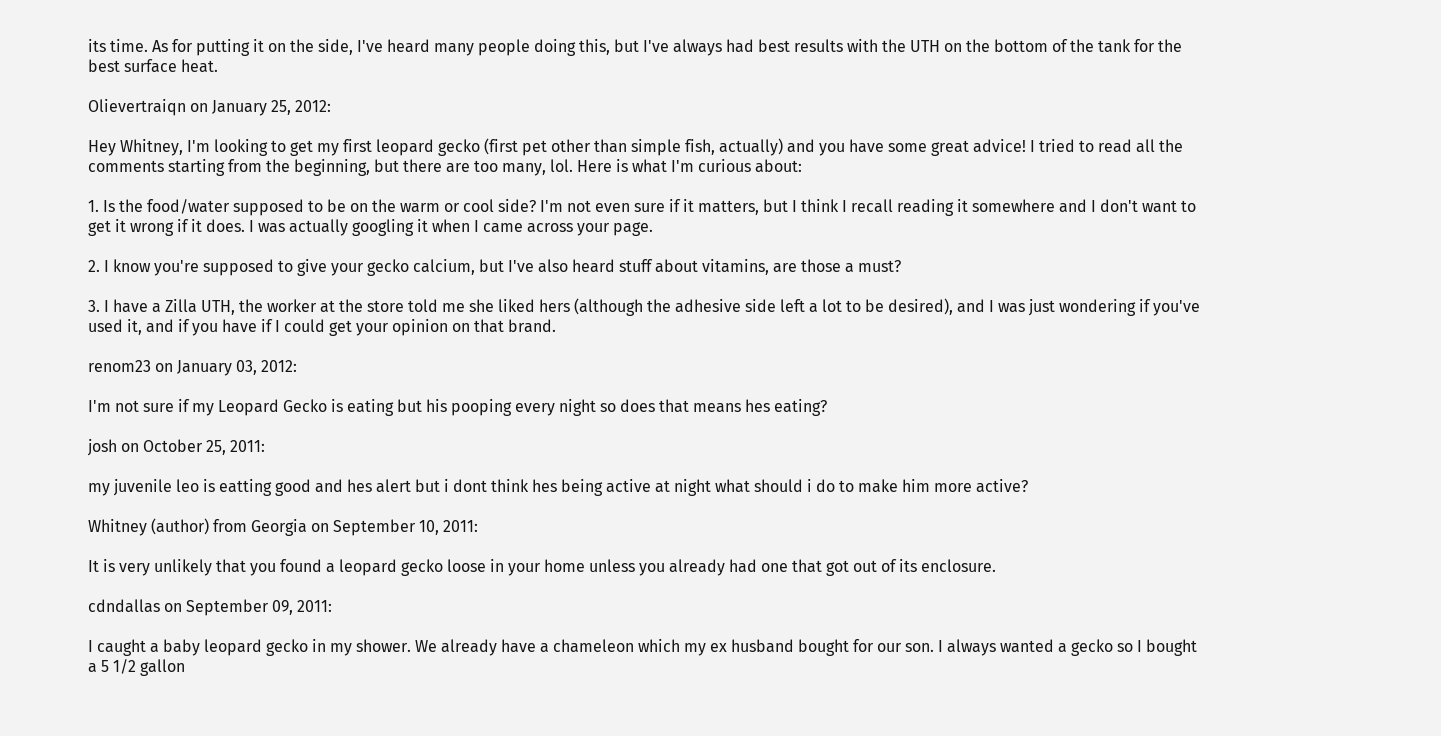its time. As for putting it on the side, I've heard many people doing this, but I've always had best results with the UTH on the bottom of the tank for the best surface heat.

Olievertraiqn on January 25, 2012:

Hey Whitney, I'm looking to get my first leopard gecko (first pet other than simple fish, actually) and you have some great advice! I tried to read all the comments starting from the beginning, but there are too many, lol. Here is what I'm curious about:

1. Is the food/water supposed to be on the warm or cool side? I'm not even sure if it matters, but I think I recall reading it somewhere and I don't want to get it wrong if it does. I was actually googling it when I came across your page.

2. I know you're supposed to give your gecko calcium, but I've also heard stuff about vitamins, are those a must?

3. I have a Zilla UTH, the worker at the store told me she liked hers (although the adhesive side left a lot to be desired), and I was just wondering if you've used it, and if you have if I could get your opinion on that brand.

renom23 on January 03, 2012:

I'm not sure if my Leopard Gecko is eating but his pooping every night so does that means hes eating?

josh on October 25, 2011:

my juvenile leo is eatting good and hes alert but i dont think hes being active at night what should i do to make him more active?

Whitney (author) from Georgia on September 10, 2011:

It is very unlikely that you found a leopard gecko loose in your home unless you already had one that got out of its enclosure.

cdndallas on September 09, 2011:

I caught a baby leopard gecko in my shower. We already have a chameleon which my ex husband bought for our son. I always wanted a gecko so I bought a 5 1/2 gallon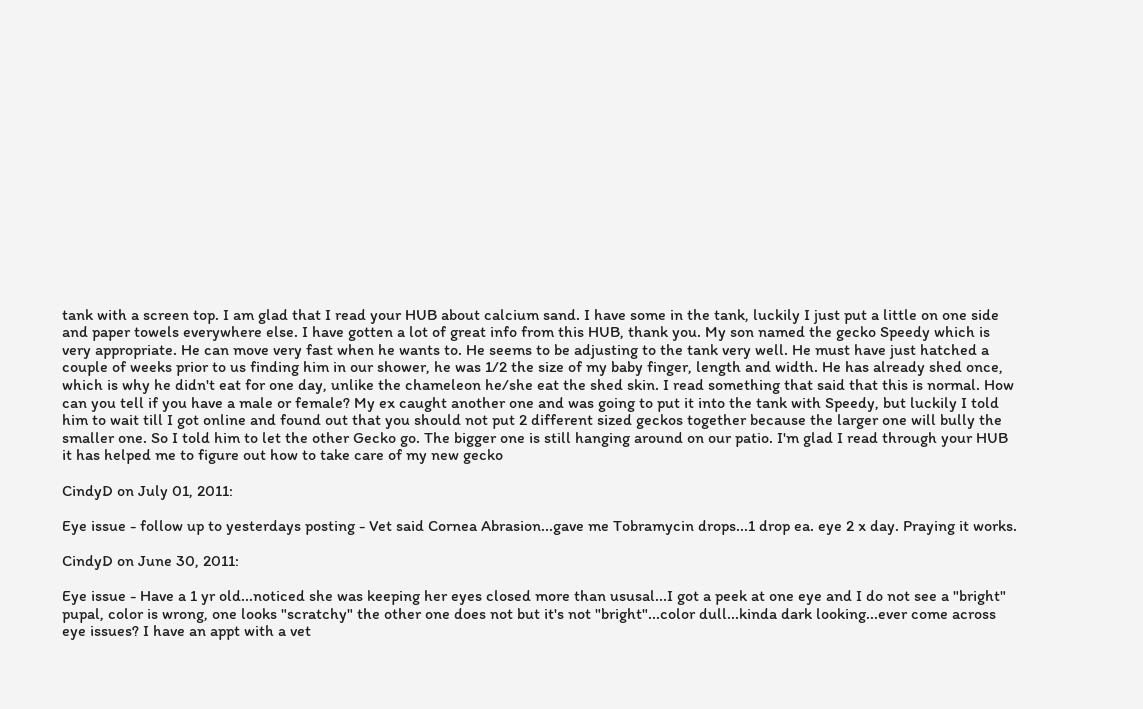tank with a screen top. I am glad that I read your HUB about calcium sand. I have some in the tank, luckily I just put a little on one side and paper towels everywhere else. I have gotten a lot of great info from this HUB, thank you. My son named the gecko Speedy which is very appropriate. He can move very fast when he wants to. He seems to be adjusting to the tank very well. He must have just hatched a couple of weeks prior to us finding him in our shower, he was 1/2 the size of my baby finger, length and width. He has already shed once, which is why he didn't eat for one day, unlike the chameleon he/she eat the shed skin. I read something that said that this is normal. How can you tell if you have a male or female? My ex caught another one and was going to put it into the tank with Speedy, but luckily I told him to wait till I got online and found out that you should not put 2 different sized geckos together because the larger one will bully the smaller one. So I told him to let the other Gecko go. The bigger one is still hanging around on our patio. I'm glad I read through your HUB it has helped me to figure out how to take care of my new gecko

CindyD on July 01, 2011:

Eye issue - follow up to yesterdays posting - Vet said Cornea Abrasion...gave me Tobramycin drops...1 drop ea. eye 2 x day. Praying it works.

CindyD on June 30, 2011:

Eye issue - Have a 1 yr old...noticed she was keeping her eyes closed more than ususal...I got a peek at one eye and I do not see a "bright" pupal, color is wrong, one looks "scratchy" the other one does not but it's not "bright"...color dull...kinda dark looking...ever come across eye issues? I have an appt with a vet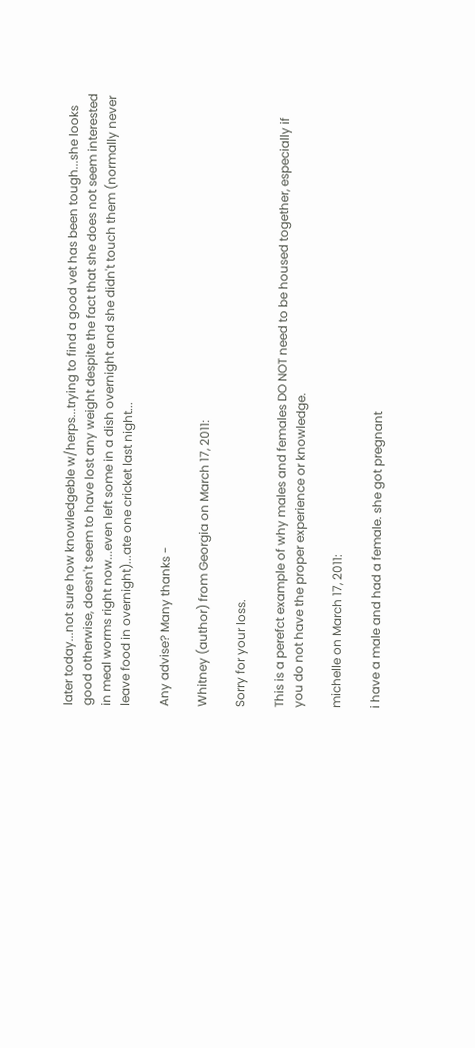later today...not sure how knowledgeble w/herps...trying to find a good vet has been tough...she looks good otherwise, doesn't seem to have lost any weight despite the fact that she does not seem interested in meal worms right now...even left some in a dish overnight and she didn't touch them (normally never leave food in overnight)...ate one cricket last night...

Any advise? Many thanks -

Whitney (author) from Georgia on March 17, 2011:

Sorry for your loss.

This is a perefct example of why males and females DO NOT need to be housed together, especially if you do not have the proper experience or knowledge.

michelle on March 17, 2011:

i have a male and had a female. she got pregnant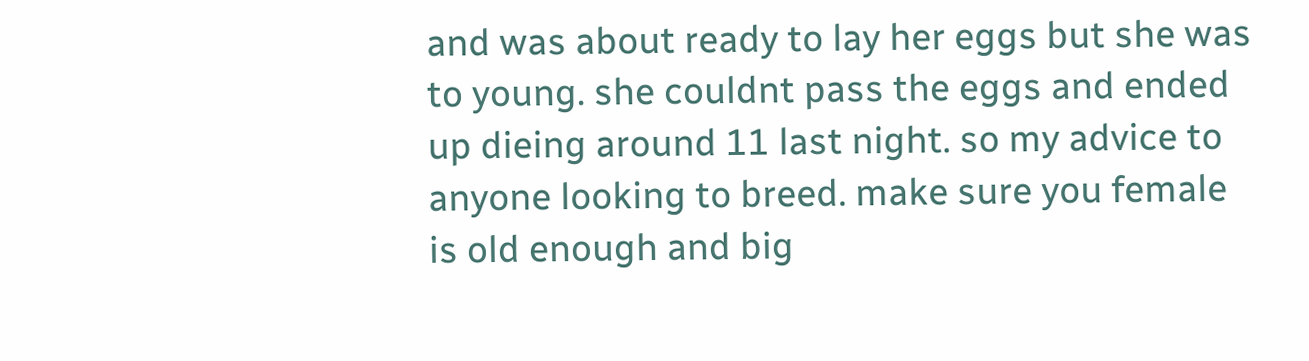and was about ready to lay her eggs but she was to young. she couldnt pass the eggs and ended up dieing around 11 last night. so my advice to anyone looking to breed. make sure you female is old enough and big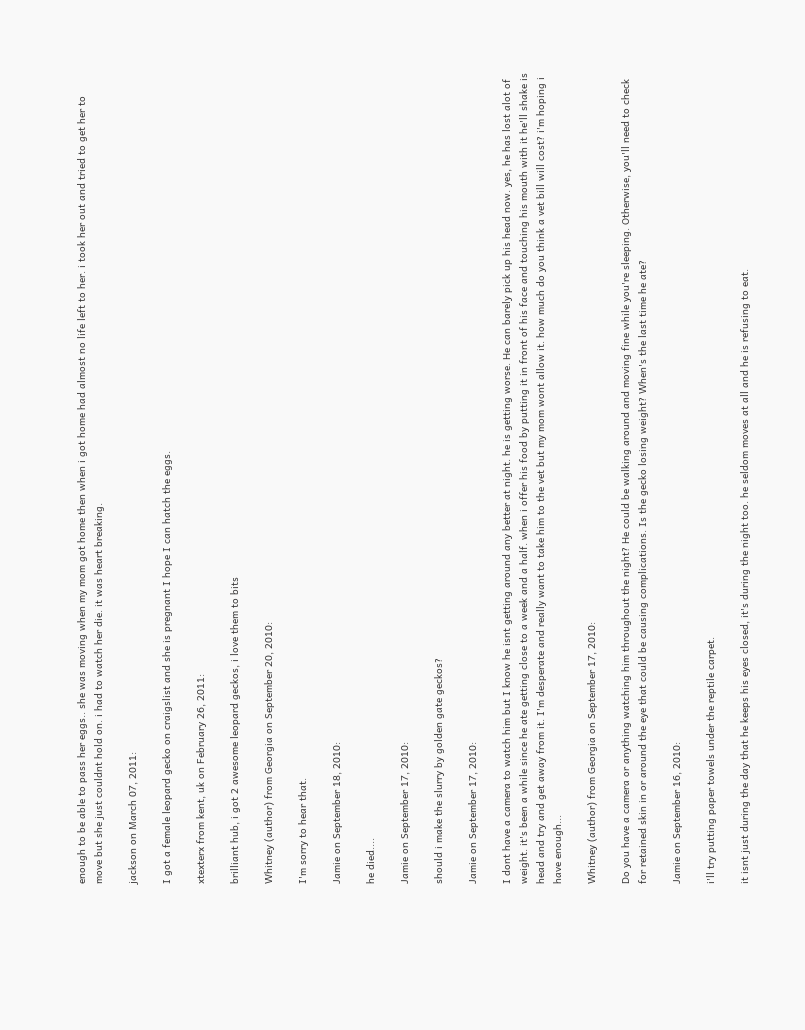enough to be able to pass her eggs.. she was moving when my mom got home then when i got home had almost no life left to her. i took her out and tried to get her to move but she just couldnt hold on. i had to watch her die. it was heart breaking.

jackson on March 07, 2011:

I got a female leopard gecko on craigslist and she is pregnant I hope I can hatch the eggs.

xtexterx from kent, uk on February 26, 2011:

brilliant hub, i got 2 awesome leopard geckos, i love them to bits

Whitney (author) from Georgia on September 20, 2010:

I'm sorry to hear that.

Jamie on September 18, 2010:

he died....

Jamie on September 17, 2010:

should i make the slurry by golden gate geckos?

Jamie on September 17, 2010:

I dont have a camera to watch him but I know he isnt getting around any better at night. he is getting worse. He can barely pick up his head now. yes, he has lost alot of weight. it's been a while since he ate getting close to a week and a half. when i offer his food by putting it in front of his face and touching his mouth with it he'll shake is head and try and get away from it. I'm desperate and really want to take him to the vet but my mom wont allow it. how much do you think a vet bill will cost? i'm hoping i have enough...

Whitney (author) from Georgia on September 17, 2010:

Do you have a camera or anything watching him throughout the night? He could be walking around and moving fine while you're sleeping. Otherwise, you'll need to check for retained skin in or around the eye that could be causing complications. Is the gecko losing weight? When's the last time he ate?

Jamie on September 16, 2010:

i'll try putting paper towels under the reptile carpet.

it isnt just during the day that he keeps his eyes closed, it's during the night too. he seldom moves at all and he is refusing to eat.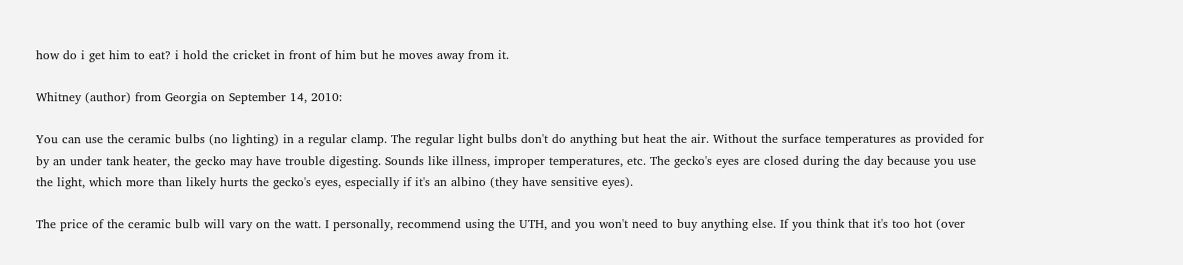how do i get him to eat? i hold the cricket in front of him but he moves away from it.

Whitney (author) from Georgia on September 14, 2010:

You can use the ceramic bulbs (no lighting) in a regular clamp. The regular light bulbs don't do anything but heat the air. Without the surface temperatures as provided for by an under tank heater, the gecko may have trouble digesting. Sounds like illness, improper temperatures, etc. The gecko's eyes are closed during the day because you use the light, which more than likely hurts the gecko's eyes, especially if it's an albino (they have sensitive eyes).

The price of the ceramic bulb will vary on the watt. I personally, recommend using the UTH, and you won't need to buy anything else. If you think that it's too hot (over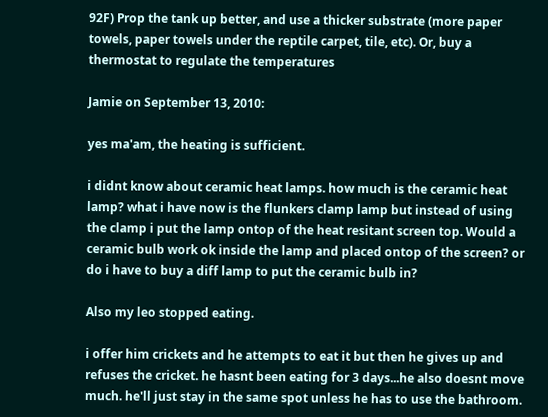92F) Prop the tank up better, and use a thicker substrate (more paper towels, paper towels under the reptile carpet, tile, etc). Or, buy a thermostat to regulate the temperatures

Jamie on September 13, 2010:

yes ma'am, the heating is sufficient.

i didnt know about ceramic heat lamps. how much is the ceramic heat lamp? what i have now is the flunkers clamp lamp but instead of using the clamp i put the lamp ontop of the heat resitant screen top. Would a ceramic bulb work ok inside the lamp and placed ontop of the screen? or do i have to buy a diff lamp to put the ceramic bulb in?

Also my leo stopped eating.

i offer him crickets and he attempts to eat it but then he gives up and refuses the cricket. he hasnt been eating for 3 days...he also doesnt move much. he'll just stay in the same spot unless he has to use the bathroom.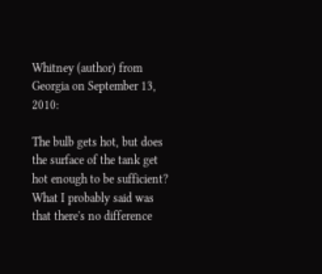Whitney (author) from Georgia on September 13, 2010:

The bulb gets hot, but does the surface of the tank get hot enough to be sufficient? What I probably said was that there's no difference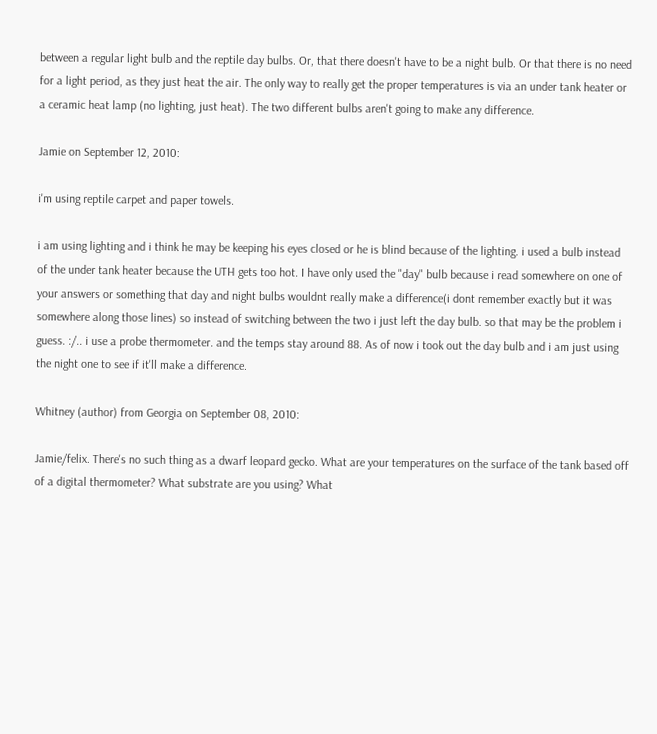between a regular light bulb and the reptile day bulbs. Or, that there doesn't have to be a night bulb. Or that there is no need for a light period, as they just heat the air. The only way to really get the proper temperatures is via an under tank heater or a ceramic heat lamp (no lighting, just heat). The two different bulbs aren't going to make any difference.

Jamie on September 12, 2010:

i'm using reptile carpet and paper towels.

i am using lighting and i think he may be keeping his eyes closed or he is blind because of the lighting. i used a bulb instead of the under tank heater because the UTH gets too hot. I have only used the "day" bulb because i read somewhere on one of your answers or something that day and night bulbs wouldnt really make a difference(i dont remember exactly but it was somewhere along those lines) so instead of switching between the two i just left the day bulb. so that may be the problem i guess. :/.. i use a probe thermometer. and the temps stay around 88. As of now i took out the day bulb and i am just using the night one to see if it'll make a difference.

Whitney (author) from Georgia on September 08, 2010:

Jamie/felix. There's no such thing as a dwarf leopard gecko. What are your temperatures on the surface of the tank based off of a digital thermometer? What substrate are you using? What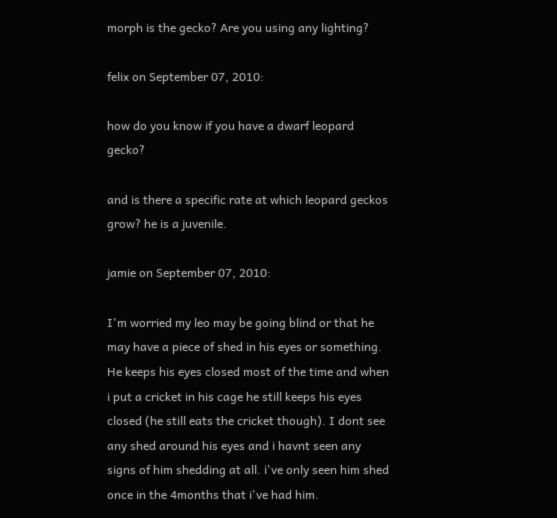morph is the gecko? Are you using any lighting?

felix on September 07, 2010:

how do you know if you have a dwarf leopard gecko?

and is there a specific rate at which leopard geckos grow? he is a juvenile.

jamie on September 07, 2010:

I'm worried my leo may be going blind or that he may have a piece of shed in his eyes or something. He keeps his eyes closed most of the time and when i put a cricket in his cage he still keeps his eyes closed (he still eats the cricket though). I dont see any shed around his eyes and i havnt seen any signs of him shedding at all. i've only seen him shed once in the 4months that i've had him.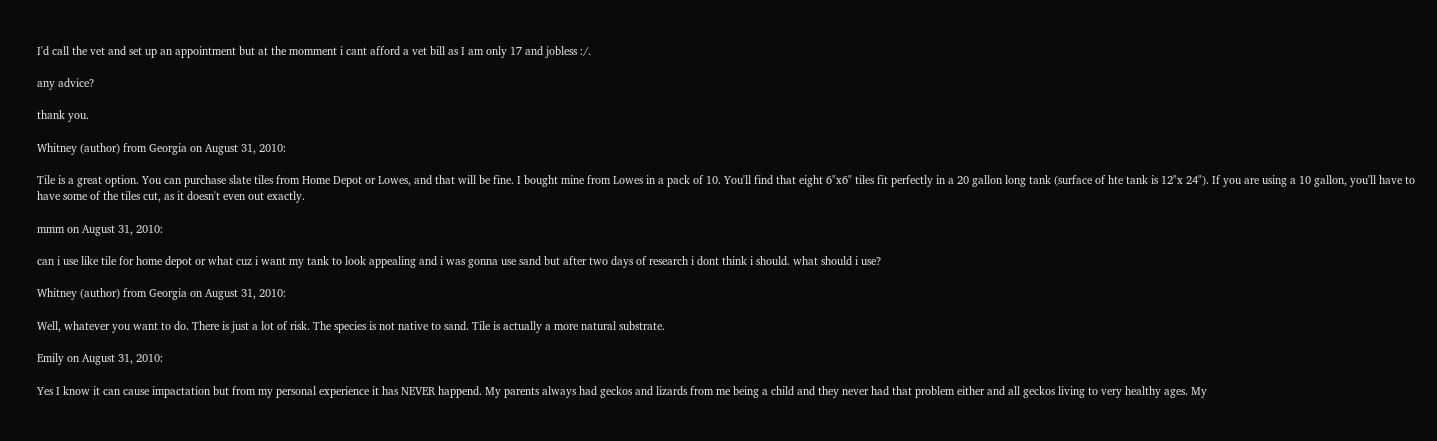I'd call the vet and set up an appointment but at the momment i cant afford a vet bill as I am only 17 and jobless :/.

any advice?

thank you.

Whitney (author) from Georgia on August 31, 2010:

Tile is a great option. You can purchase slate tiles from Home Depot or Lowes, and that will be fine. I bought mine from Lowes in a pack of 10. You'll find that eight 6"x6" tiles fit perfectly in a 20 gallon long tank (surface of hte tank is 12"x 24"). If you are using a 10 gallon, you'll have to have some of the tiles cut, as it doesn't even out exactly.

mmm on August 31, 2010:

can i use like tile for home depot or what cuz i want my tank to look appealing and i was gonna use sand but after two days of research i dont think i should. what should i use?

Whitney (author) from Georgia on August 31, 2010:

Well, whatever you want to do. There is just a lot of risk. The species is not native to sand. Tile is actually a more natural substrate.

Emily on August 31, 2010:

Yes I know it can cause impactation but from my personal experience it has NEVER happend. My parents always had geckos and lizards from me being a child and they never had that problem either and all geckos living to very healthy ages. My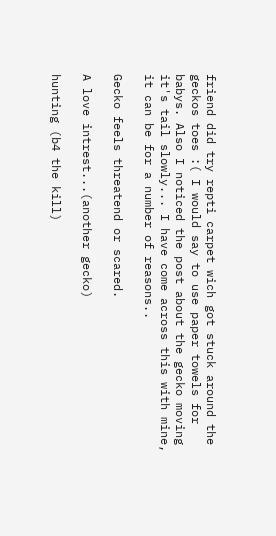friend did try repti carpet wich got stuck around the geckos toes :( I would say to use paper towels for babys. Also I noticed the post about the gecko moving it's tail slowly... I have come across this with mine, it can be for a number of reasons..

Gecko feels threatend or scared.

A love intrest...(another gecko)

hunting (b4 the kill)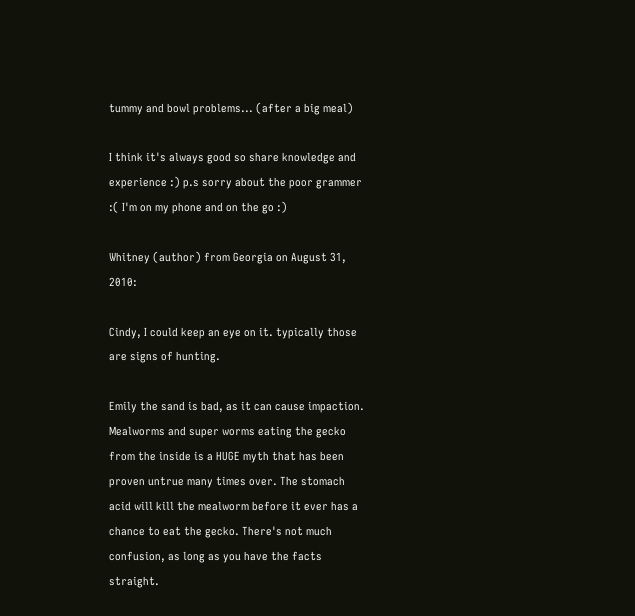tummy and bowl problems... (after a big meal)

I think it's always good so share knowledge and experience :) p.s sorry about the poor grammer :( I'm on my phone and on the go :)

Whitney (author) from Georgia on August 31, 2010:

Cindy, I could keep an eye on it. typically those are signs of hunting.

Emily the sand is bad, as it can cause impaction. Mealworms and super worms eating the gecko from the inside is a HUGE myth that has been proven untrue many times over. The stomach acid will kill the mealworm before it ever has a chance to eat the gecko. There's not much confusion, as long as you have the facts straight.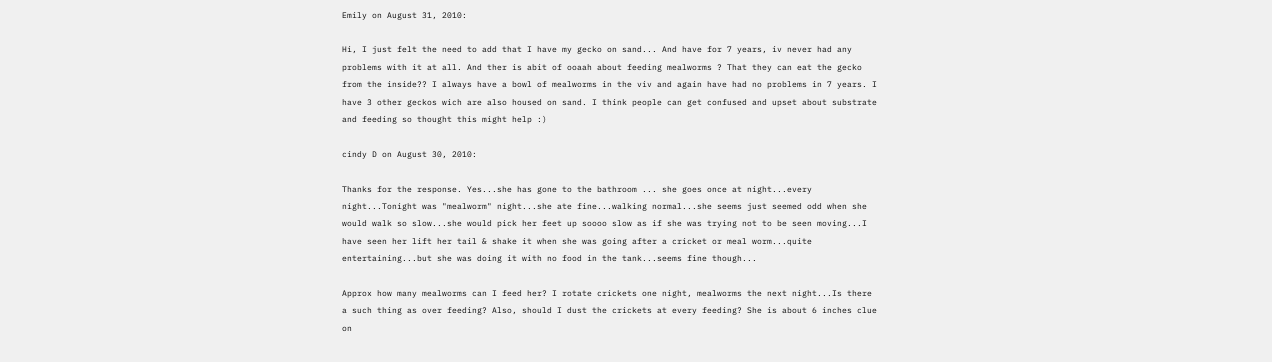Emily on August 31, 2010:

Hi, I just felt the need to add that I have my gecko on sand... And have for 7 years, iv never had any problems with it at all. And ther is abit of ooaah about feeding mealworms ? That they can eat the gecko from the inside?? I always have a bowl of mealworms in the viv and again have had no problems in 7 years. I have 3 other geckos wich are also housed on sand. I think people can get confused and upset about substrate and feeding so thought this might help :)

cindy D on August 30, 2010:

Thanks for the response. Yes...she has gone to the bathroom ... she goes once at night...every night...Tonight was "mealworm" night...she ate fine...walking normal...she seems just seemed odd when she would walk so slow...she would pick her feet up soooo slow as if she was trying not to be seen moving...I have seen her lift her tail & shake it when she was going after a cricket or meal worm...quite entertaining...but she was doing it with no food in the tank...seems fine though...

Approx how many mealworms can I feed her? I rotate crickets one night, mealworms the next night...Is there a such thing as over feeding? Also, should I dust the crickets at every feeding? She is about 6 inches clue on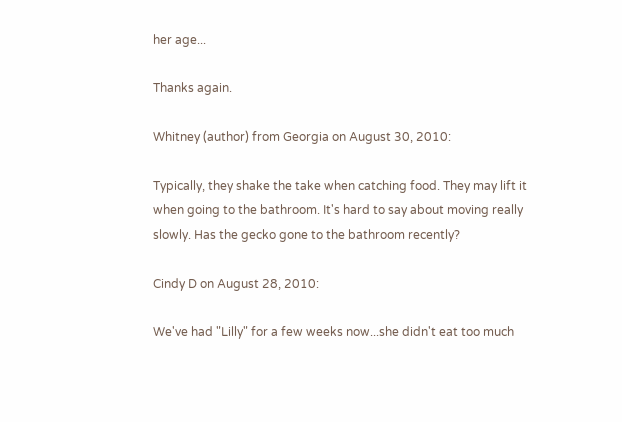her age...

Thanks again.

Whitney (author) from Georgia on August 30, 2010:

Typically, they shake the take when catching food. They may lift it when going to the bathroom. It's hard to say about moving really slowly. Has the gecko gone to the bathroom recently?

Cindy D on August 28, 2010:

We've had "Lilly" for a few weeks now...she didn't eat too much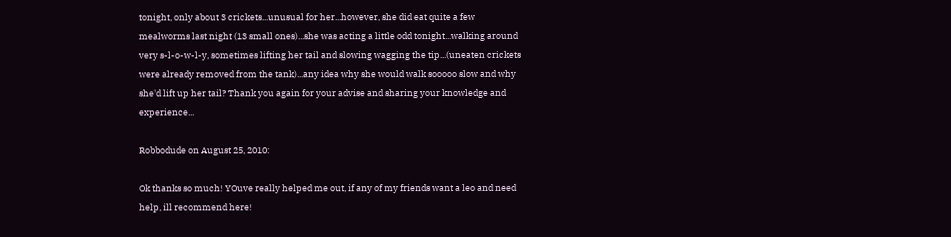tonight, only about 3 crickets...unusual for her...however, she did eat quite a few mealworms last night (13 small ones)...she was acting a little odd tonight...walking around very s-l-o-w-l-y, sometimes lifting her tail and slowing wagging the tip...(uneaten crickets were already removed from the tank)...any idea why she would walk sooooo slow and why she'd lift up her tail? Thank you again for your advise and sharing your knowledge and experience...

Robbodude on August 25, 2010:

Ok thanks so much! YOuve really helped me out, if any of my friends want a leo and need help, ill recommend here!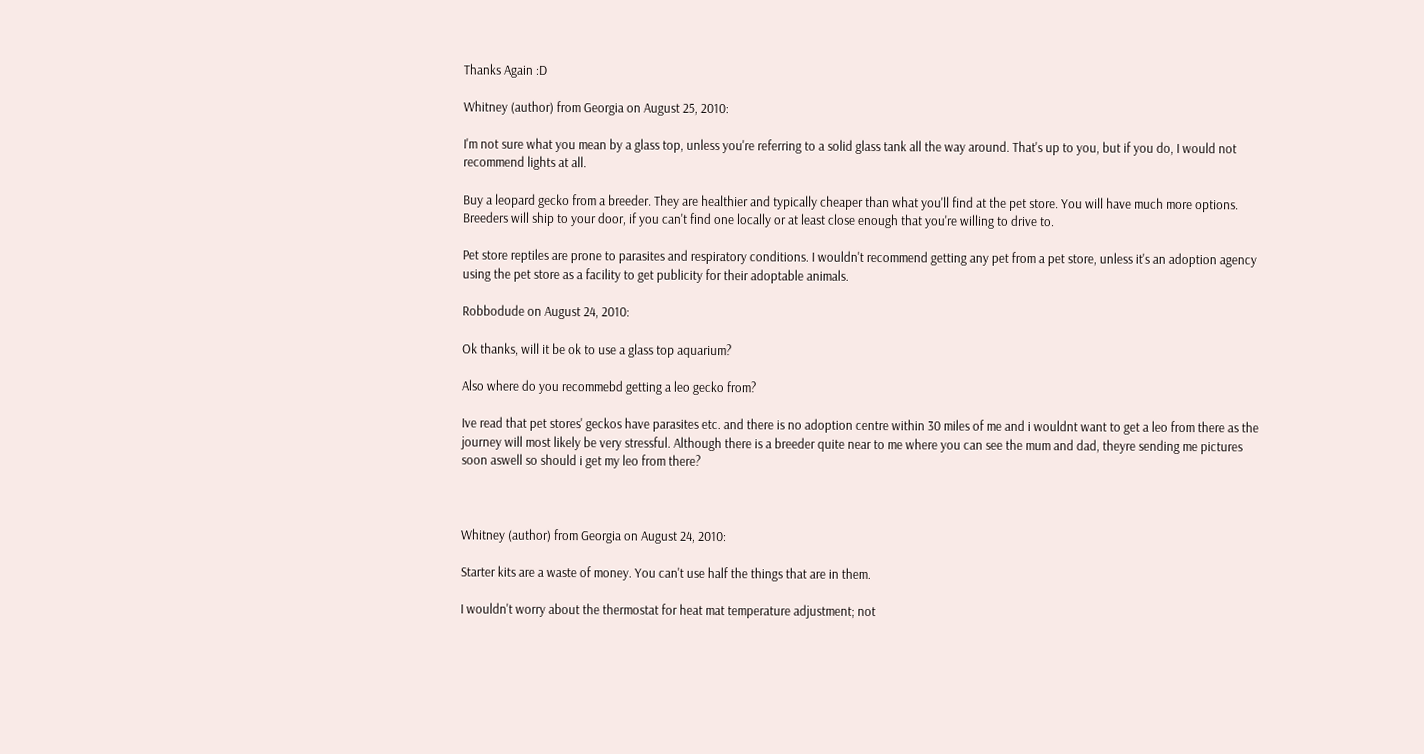Thanks Again :D

Whitney (author) from Georgia on August 25, 2010:

I'm not sure what you mean by a glass top, unless you're referring to a solid glass tank all the way around. That's up to you, but if you do, I would not recommend lights at all.

Buy a leopard gecko from a breeder. They are healthier and typically cheaper than what you'll find at the pet store. You will have much more options. Breeders will ship to your door, if you can't find one locally or at least close enough that you're willing to drive to.

Pet store reptiles are prone to parasites and respiratory conditions. I wouldn't recommend getting any pet from a pet store, unless it's an adoption agency using the pet store as a facility to get publicity for their adoptable animals.

Robbodude on August 24, 2010:

Ok thanks, will it be ok to use a glass top aquarium?

Also where do you recommebd getting a leo gecko from?

Ive read that pet stores' geckos have parasites etc. and there is no adoption centre within 30 miles of me and i wouldnt want to get a leo from there as the journey will most likely be very stressful. Although there is a breeder quite near to me where you can see the mum and dad, theyre sending me pictures soon aswell so should i get my leo from there?



Whitney (author) from Georgia on August 24, 2010:

Starter kits are a waste of money. You can't use half the things that are in them.

I wouldn't worry about the thermostat for heat mat temperature adjustment; not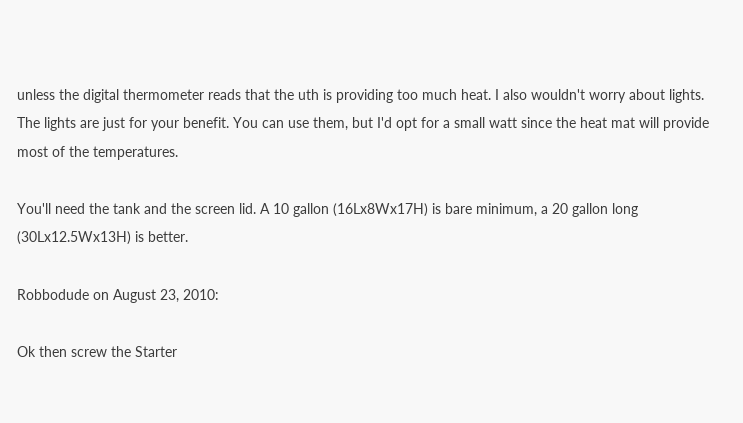unless the digital thermometer reads that the uth is providing too much heat. I also wouldn't worry about lights. The lights are just for your benefit. You can use them, but I'd opt for a small watt since the heat mat will provide most of the temperatures.

You'll need the tank and the screen lid. A 10 gallon (16Lx8Wx17H) is bare minimum, a 20 gallon long (30Lx12.5Wx13H) is better.

Robbodude on August 23, 2010:

Ok then screw the Starter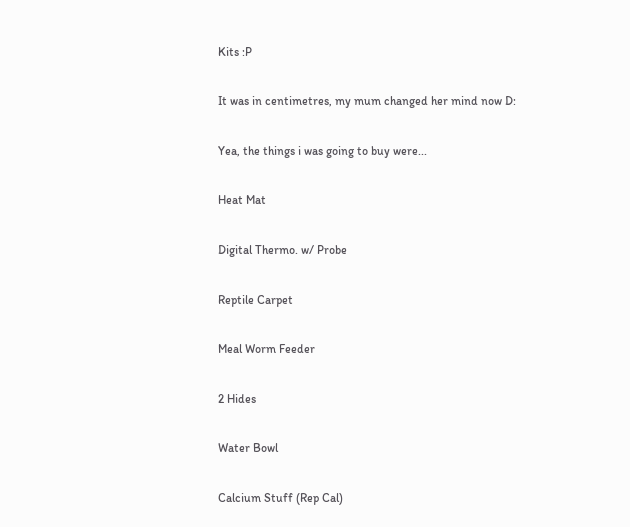Kits :P

It was in centimetres, my mum changed her mind now D:

Yea, the things i was going to buy were...

Heat Mat

Digital Thermo. w/ Probe

Reptile Carpet

Meal Worm Feeder

2 Hides

Water Bowl

Calcium Stuff (Rep Cal)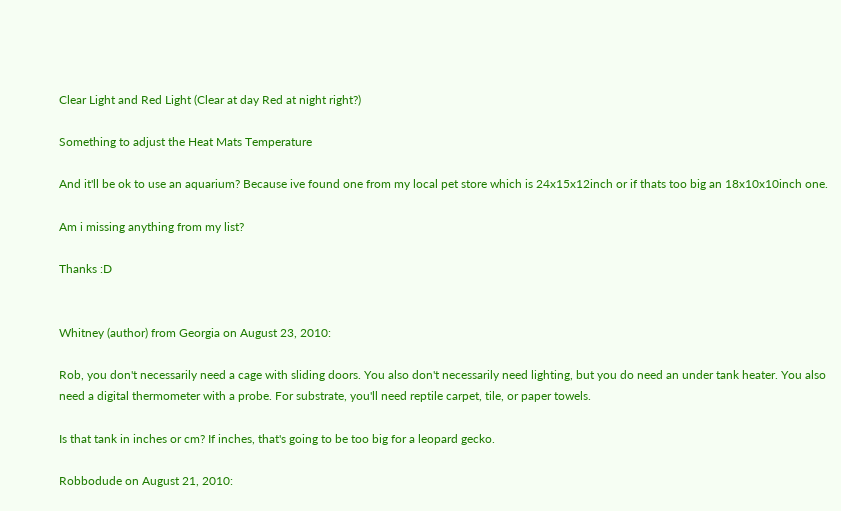Clear Light and Red Light (Clear at day Red at night right?)

Something to adjust the Heat Mats Temperature

And it'll be ok to use an aquarium? Because ive found one from my local pet store which is 24x15x12inch or if thats too big an 18x10x10inch one.

Am i missing anything from my list?

Thanks :D


Whitney (author) from Georgia on August 23, 2010:

Rob, you don't necessarily need a cage with sliding doors. You also don't necessarily need lighting, but you do need an under tank heater. You also need a digital thermometer with a probe. For substrate, you'll need reptile carpet, tile, or paper towels.

Is that tank in inches or cm? If inches, that's going to be too big for a leopard gecko.

Robbodude on August 21, 2010: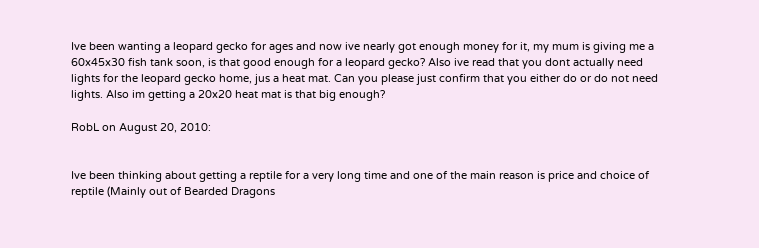Ive been wanting a leopard gecko for ages and now ive nearly got enough money for it, my mum is giving me a 60x45x30 fish tank soon, is that good enough for a leopard gecko? Also ive read that you dont actually need lights for the leopard gecko home, jus a heat mat. Can you please just confirm that you either do or do not need lights. Also im getting a 20x20 heat mat is that big enough?

RobL on August 20, 2010:


Ive been thinking about getting a reptile for a very long time and one of the main reason is price and choice of reptile (Mainly out of Bearded Dragons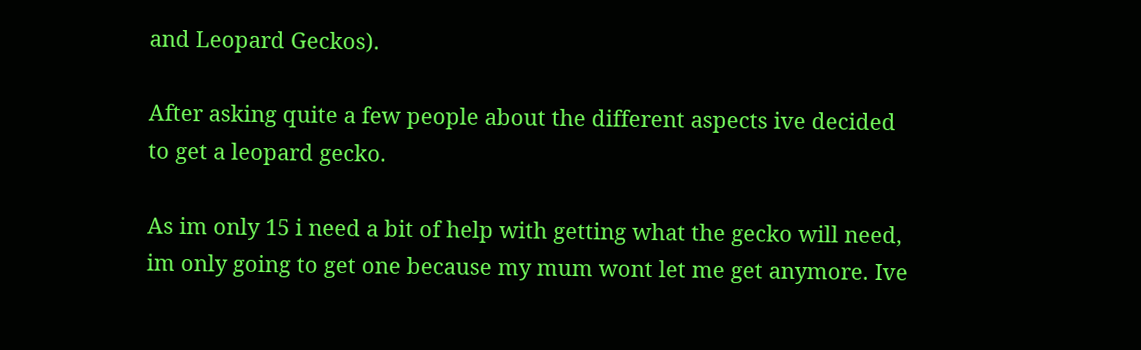and Leopard Geckos).

After asking quite a few people about the different aspects ive decided to get a leopard gecko.

As im only 15 i need a bit of help with getting what the gecko will need, im only going to get one because my mum wont let me get anymore. Ive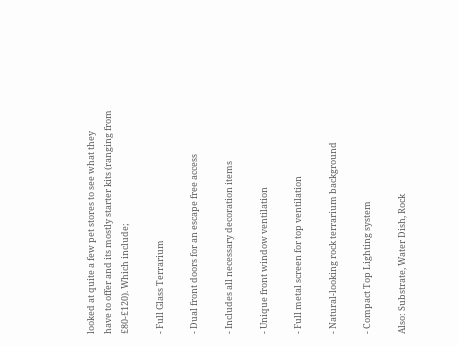looked at quite a few pet stores to see what they have to offer and its mostly starter kits (ranging from £80-£120). Which include;

- Full Glass Terrarium

- Dual front doors for an escape free access

- Includes all necessary decoration items

- Unique front window ventilation

- Full metal screen for top ventilation

- Natural-looking rock terrarium background

- Compact Top Lighting system

Also: Substrate, Water Dish, Rock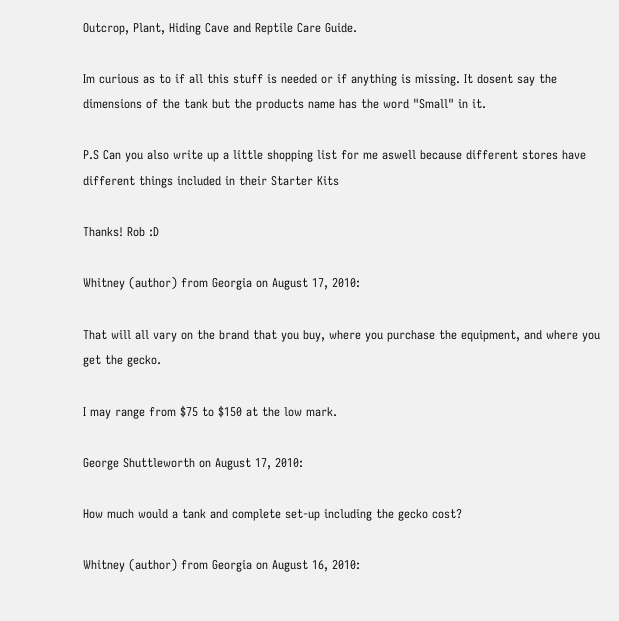Outcrop, Plant, Hiding Cave and Reptile Care Guide.

Im curious as to if all this stuff is needed or if anything is missing. It dosent say the dimensions of the tank but the products name has the word "Small" in it.

P.S Can you also write up a little shopping list for me aswell because different stores have different things included in their Starter Kits

Thanks! Rob :D

Whitney (author) from Georgia on August 17, 2010:

That will all vary on the brand that you buy, where you purchase the equipment, and where you get the gecko.

I may range from $75 to $150 at the low mark.

George Shuttleworth on August 17, 2010:

How much would a tank and complete set-up including the gecko cost?

Whitney (author) from Georgia on August 16, 2010: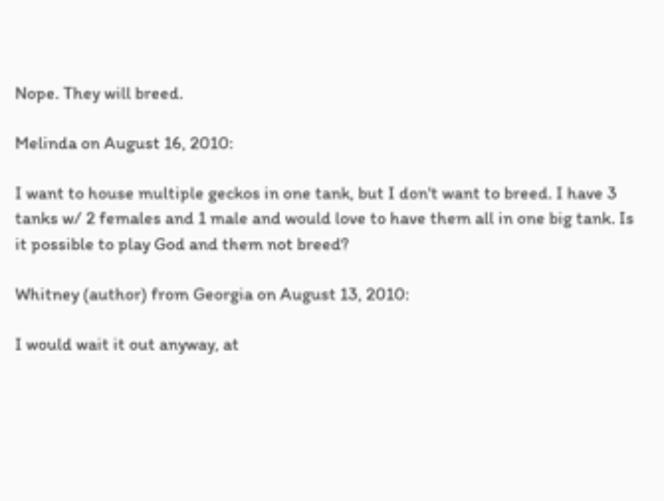Nope. They will breed.

Melinda on August 16, 2010:

I want to house multiple geckos in one tank, but I don't want to breed. I have 3 tanks w/ 2 females and 1 male and would love to have them all in one big tank. Is it possible to play God and them not breed?

Whitney (author) from Georgia on August 13, 2010:

I would wait it out anyway, at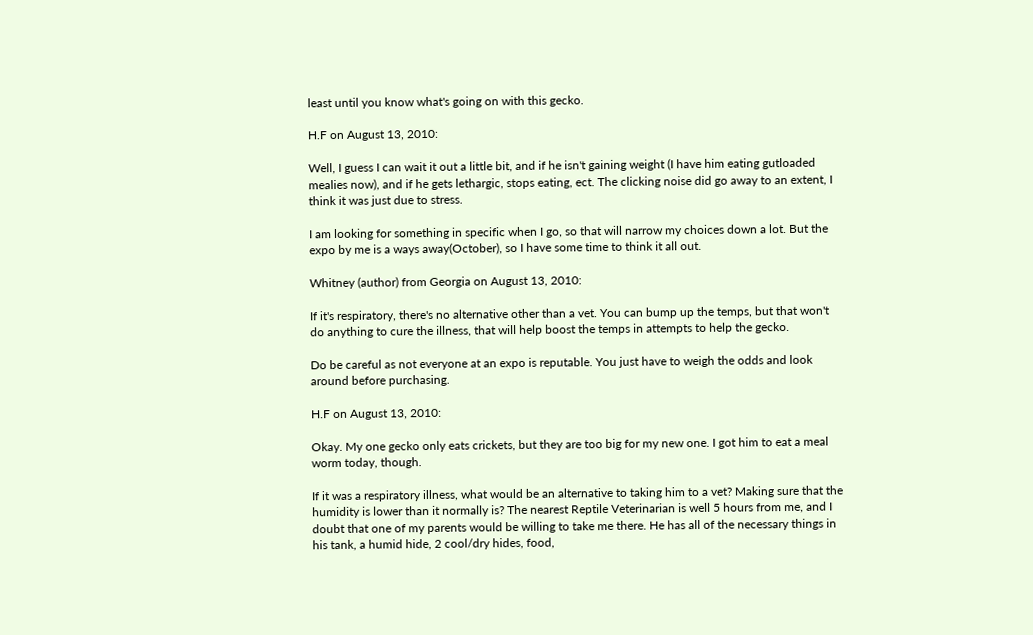least until you know what's going on with this gecko.

H.F on August 13, 2010:

Well, I guess I can wait it out a little bit, and if he isn't gaining weight (I have him eating gutloaded mealies now), and if he gets lethargic, stops eating, ect. The clicking noise did go away to an extent, I think it was just due to stress.

I am looking for something in specific when I go, so that will narrow my choices down a lot. But the expo by me is a ways away(October), so I have some time to think it all out.

Whitney (author) from Georgia on August 13, 2010:

If it's respiratory, there's no alternative other than a vet. You can bump up the temps, but that won't do anything to cure the illness, that will help boost the temps in attempts to help the gecko.

Do be careful as not everyone at an expo is reputable. You just have to weigh the odds and look around before purchasing.

H.F on August 13, 2010:

Okay. My one gecko only eats crickets, but they are too big for my new one. I got him to eat a meal worm today, though.

If it was a respiratory illness, what would be an alternative to taking him to a vet? Making sure that the humidity is lower than it normally is? The nearest Reptile Veterinarian is well 5 hours from me, and I doubt that one of my parents would be willing to take me there. He has all of the necessary things in his tank, a humid hide, 2 cool/dry hides, food,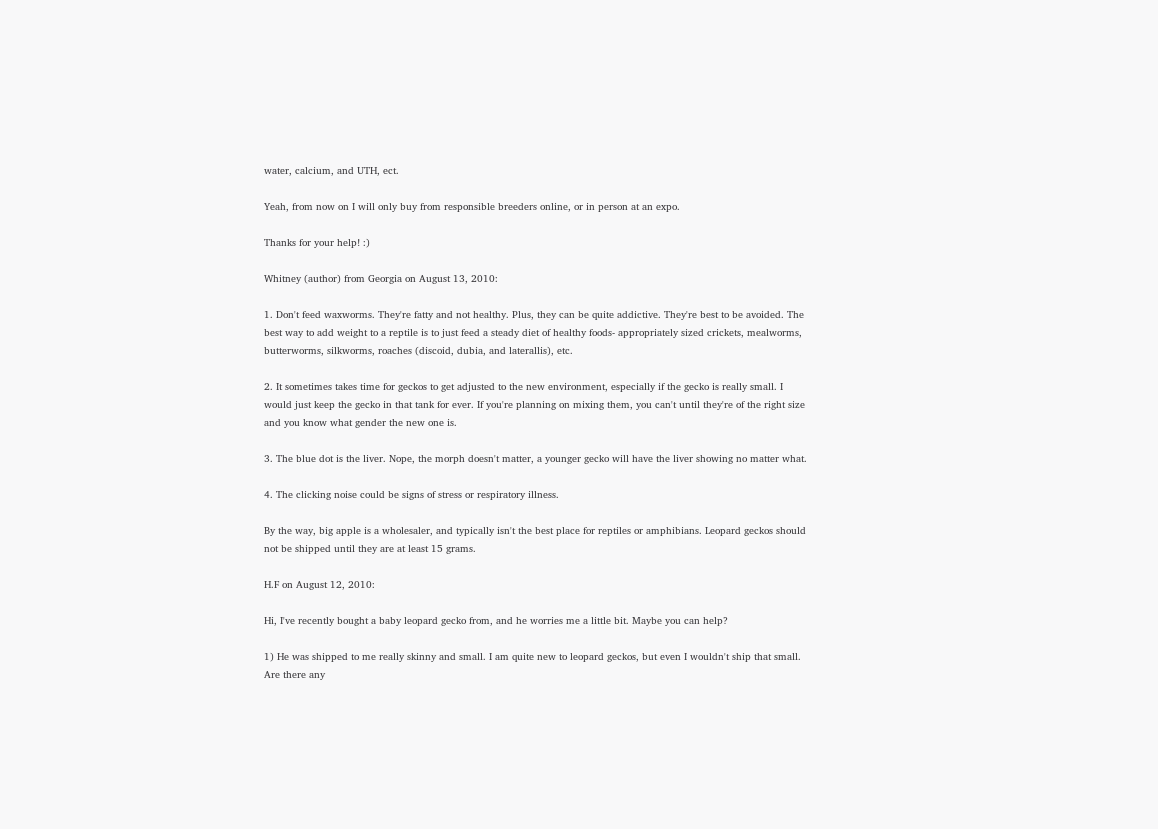water, calcium, and UTH, ect.

Yeah, from now on I will only buy from responsible breeders online, or in person at an expo.

Thanks for your help! :)

Whitney (author) from Georgia on August 13, 2010:

1. Don't feed waxworms. They're fatty and not healthy. Plus, they can be quite addictive. They're best to be avoided. The best way to add weight to a reptile is to just feed a steady diet of healthy foods- appropriately sized crickets, mealworms, butterworms, silkworms, roaches (discoid, dubia, and laterallis), etc.

2. It sometimes takes time for geckos to get adjusted to the new environment, especially if the gecko is really small. I would just keep the gecko in that tank for ever. If you're planning on mixing them, you can't until they're of the right size and you know what gender the new one is.

3. The blue dot is the liver. Nope, the morph doesn't matter, a younger gecko will have the liver showing no matter what.

4. The clicking noise could be signs of stress or respiratory illness.

By the way, big apple is a wholesaler, and typically isn't the best place for reptiles or amphibians. Leopard geckos should not be shipped until they are at least 15 grams.

H.F on August 12, 2010:

Hi, I've recently bought a baby leopard gecko from, and he worries me a little bit. Maybe you can help?

1) He was shipped to me really skinny and small. I am quite new to leopard geckos, but even I wouldn't ship that small. Are there any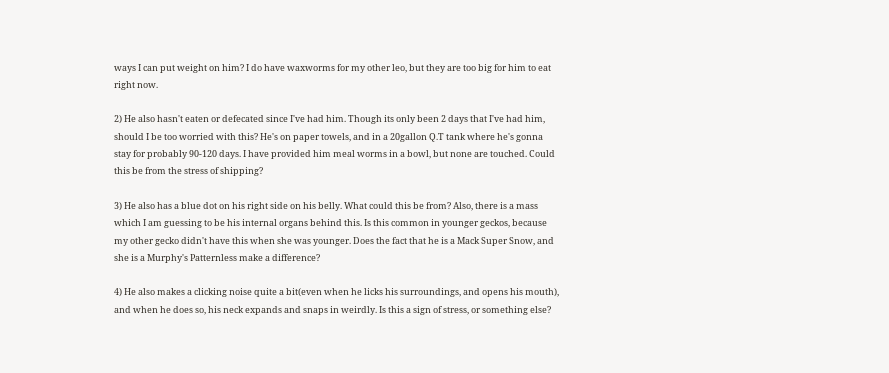ways I can put weight on him? I do have waxworms for my other leo, but they are too big for him to eat right now.

2) He also hasn't eaten or defecated since I've had him. Though its only been 2 days that I've had him, should I be too worried with this? He's on paper towels, and in a 20gallon Q.T tank where he's gonna stay for probably 90-120 days. I have provided him meal worms in a bowl, but none are touched. Could this be from the stress of shipping?

3) He also has a blue dot on his right side on his belly. What could this be from? Also, there is a mass which I am guessing to be his internal organs behind this. Is this common in younger geckos, because my other gecko didn't have this when she was younger. Does the fact that he is a Mack Super Snow, and she is a Murphy's Patternless make a difference?

4) He also makes a clicking noise quite a bit(even when he licks his surroundings, and opens his mouth), and when he does so, his neck expands and snaps in weirdly. Is this a sign of stress, or something else?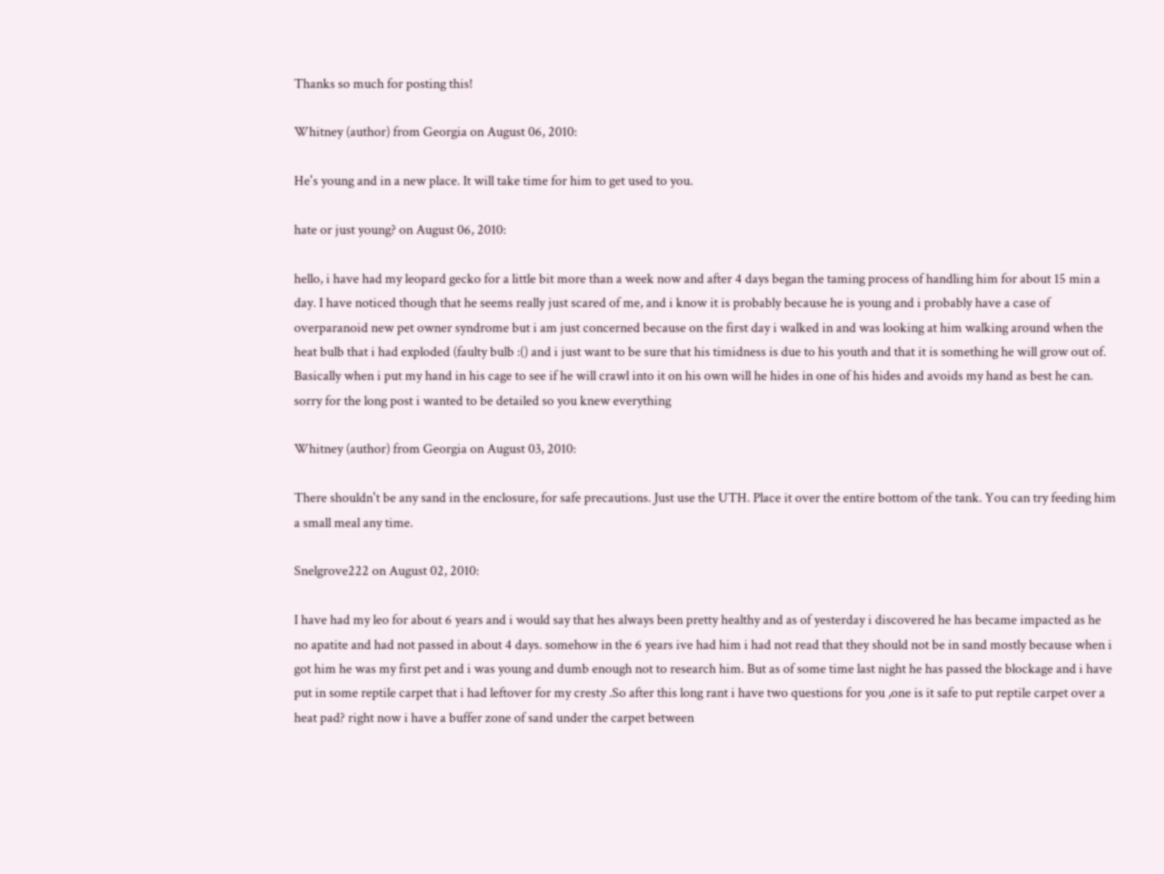Thanks so much for posting this!

Whitney (author) from Georgia on August 06, 2010:

He's young and in a new place. It will take time for him to get used to you.

hate or just young? on August 06, 2010:

hello, i have had my leopard gecko for a little bit more than a week now and after 4 days began the taming process of handling him for about 15 min a day. I have noticed though that he seems really just scared of me, and i know it is probably because he is young and i probably have a case of overparanoid new pet owner syndrome but i am just concerned because on the first day i walked in and was looking at him walking around when the heat bulb that i had exploded (faulty bulb :() and i just want to be sure that his timidness is due to his youth and that it is something he will grow out of. Basically when i put my hand in his cage to see if he will crawl into it on his own will he hides in one of his hides and avoids my hand as best he can. sorry for the long post i wanted to be detailed so you knew everything

Whitney (author) from Georgia on August 03, 2010:

There shouldn't be any sand in the enclosure, for safe precautions. Just use the UTH. Place it over the entire bottom of the tank. You can try feeding him a small meal any time.

Snelgrove222 on August 02, 2010:

I have had my leo for about 6 years and i would say that hes always been pretty healthy and as of yesterday i discovered he has became impacted as he no apatite and had not passed in about 4 days. somehow in the 6 years ive had him i had not read that they should not be in sand mostly because when i got him he was my first pet and i was young and dumb enough not to research him. But as of some time last night he has passed the blockage and i have put in some reptile carpet that i had leftover for my cresty .So after this long rant i have two questions for you ,one is it safe to put reptile carpet over a heat pad? right now i have a buffer zone of sand under the carpet between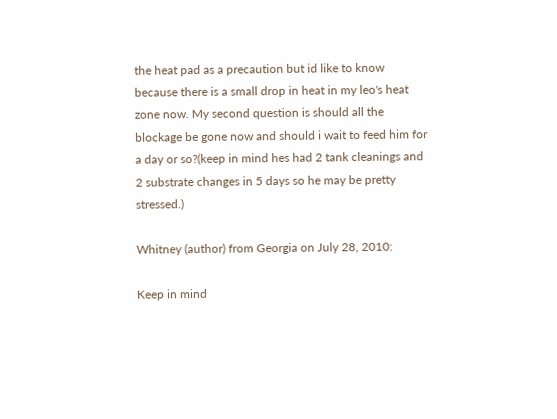the heat pad as a precaution but id like to know because there is a small drop in heat in my leo's heat zone now. My second question is should all the blockage be gone now and should i wait to feed him for a day or so?(keep in mind hes had 2 tank cleanings and 2 substrate changes in 5 days so he may be pretty stressed.)

Whitney (author) from Georgia on July 28, 2010:

Keep in mind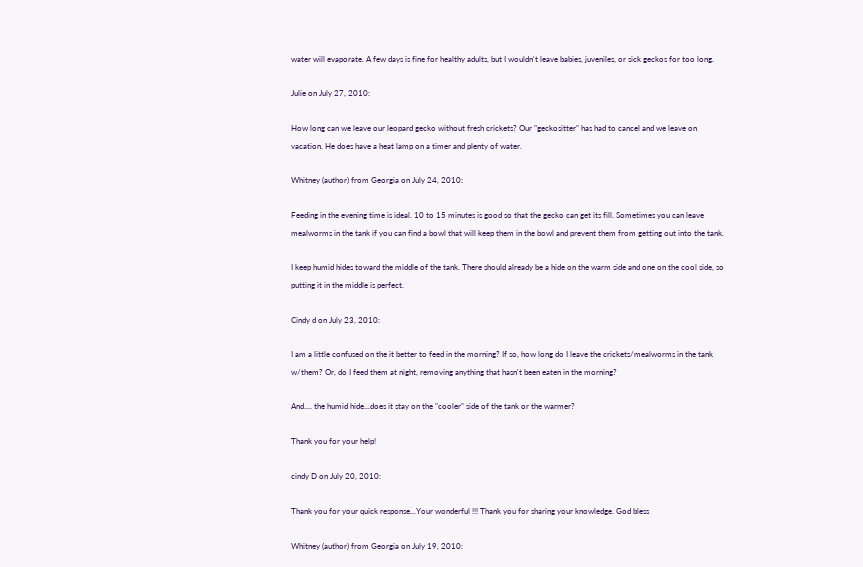water will evaporate. A few days is fine for healthy adults, but I wouldn't leave babies, juveniles, or sick geckos for too long.

Julie on July 27, 2010:

How long can we leave our leopard gecko without fresh crickets? Our "geckositter" has had to cancel and we leave on vacation. He does have a heat lamp on a timer and plenty of water.

Whitney (author) from Georgia on July 24, 2010:

Feeding in the evening time is ideal. 10 to 15 minutes is good so that the gecko can get its fill. Sometimes you can leave mealworms in the tank if you can find a bowl that will keep them in the bowl and prevent them from getting out into the tank.

I keep humid hides toward the middle of the tank. There should already be a hide on the warm side and one on the cool side, so putting it in the middle is perfect.

Cindy d on July 23, 2010:

I am a little confused on the it better to feed in the morning? If so, how long do I leave the crickets/mealworms in the tank w/them? Or, do I feed them at night, removing anything that hasn't been eaten in the morning?

And.... the humid hide...does it stay on the "cooler" side of the tank or the warmer?

Thank you for your help!

cindy D on July 20, 2010:

Thank you for your quick response...Your wonderful !!! Thank you for sharing your knowledge. God bless

Whitney (author) from Georgia on July 19, 2010: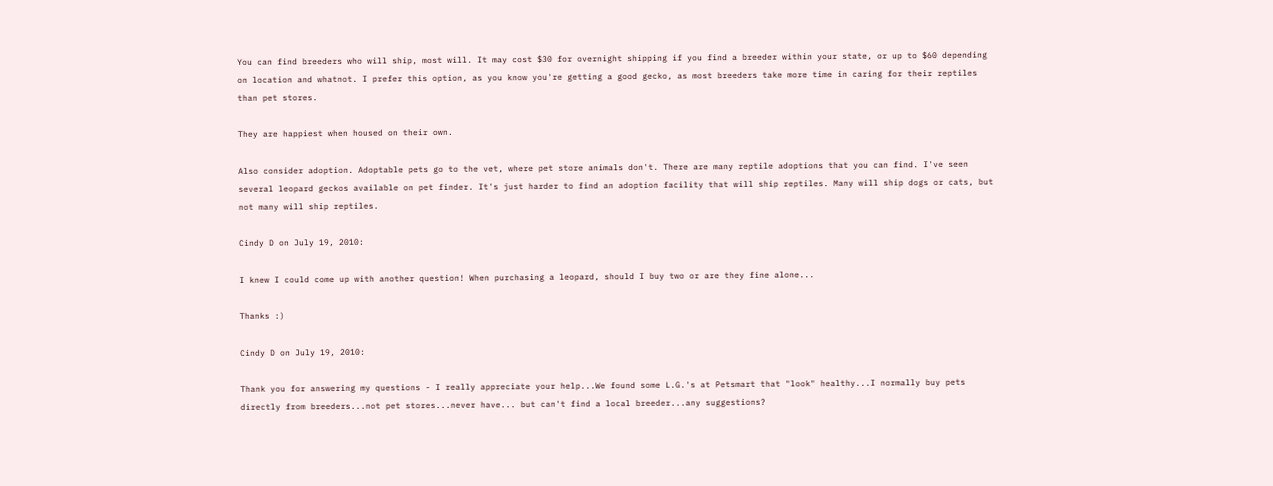You can find breeders who will ship, most will. It may cost $30 for overnight shipping if you find a breeder within your state, or up to $60 depending on location and whatnot. I prefer this option, as you know you're getting a good gecko, as most breeders take more time in caring for their reptiles than pet stores.

They are happiest when housed on their own.

Also consider adoption. Adoptable pets go to the vet, where pet store animals don't. There are many reptile adoptions that you can find. I've seen several leopard geckos available on pet finder. It's just harder to find an adoption facility that will ship reptiles. Many will ship dogs or cats, but not many will ship reptiles.

Cindy D on July 19, 2010:

I knew I could come up with another question! When purchasing a leopard, should I buy two or are they fine alone...

Thanks :)

Cindy D on July 19, 2010:

Thank you for answering my questions - I really appreciate your help...We found some L.G.'s at Petsmart that "look" healthy...I normally buy pets directly from breeders...not pet stores...never have... but can't find a local breeder...any suggestions?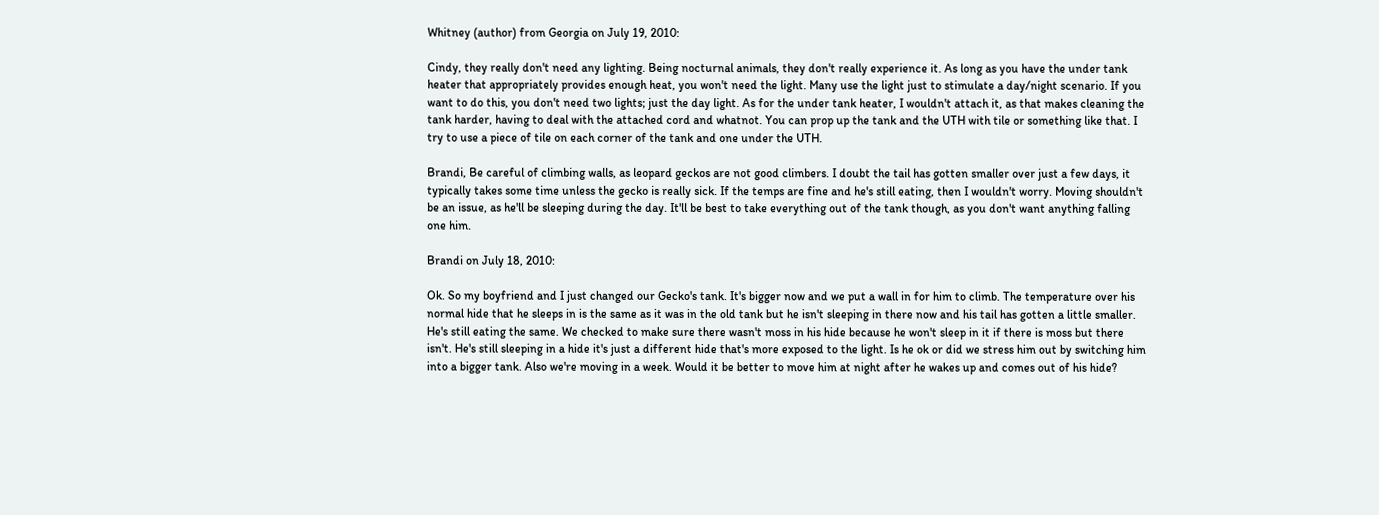Whitney (author) from Georgia on July 19, 2010:

Cindy, they really don't need any lighting. Being nocturnal animals, they don't really experience it. As long as you have the under tank heater that appropriately provides enough heat, you won't need the light. Many use the light just to stimulate a day/night scenario. If you want to do this, you don't need two lights; just the day light. As for the under tank heater, I wouldn't attach it, as that makes cleaning the tank harder, having to deal with the attached cord and whatnot. You can prop up the tank and the UTH with tile or something like that. I try to use a piece of tile on each corner of the tank and one under the UTH.

Brandi, Be careful of climbing walls, as leopard geckos are not good climbers. I doubt the tail has gotten smaller over just a few days, it typically takes some time unless the gecko is really sick. If the temps are fine and he's still eating, then I wouldn't worry. Moving shouldn't be an issue, as he'll be sleeping during the day. It'll be best to take everything out of the tank though, as you don't want anything falling one him.

Brandi on July 18, 2010:

Ok. So my boyfriend and I just changed our Gecko's tank. It's bigger now and we put a wall in for him to climb. The temperature over his normal hide that he sleeps in is the same as it was in the old tank but he isn't sleeping in there now and his tail has gotten a little smaller. He's still eating the same. We checked to make sure there wasn't moss in his hide because he won't sleep in it if there is moss but there isn't. He's still sleeping in a hide it's just a different hide that's more exposed to the light. Is he ok or did we stress him out by switching him into a bigger tank. Also we're moving in a week. Would it be better to move him at night after he wakes up and comes out of his hide?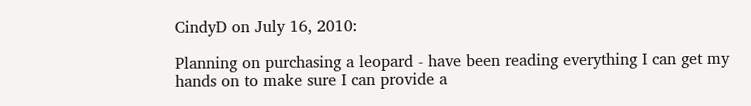CindyD on July 16, 2010:

Planning on purchasing a leopard - have been reading everything I can get my hands on to make sure I can provide a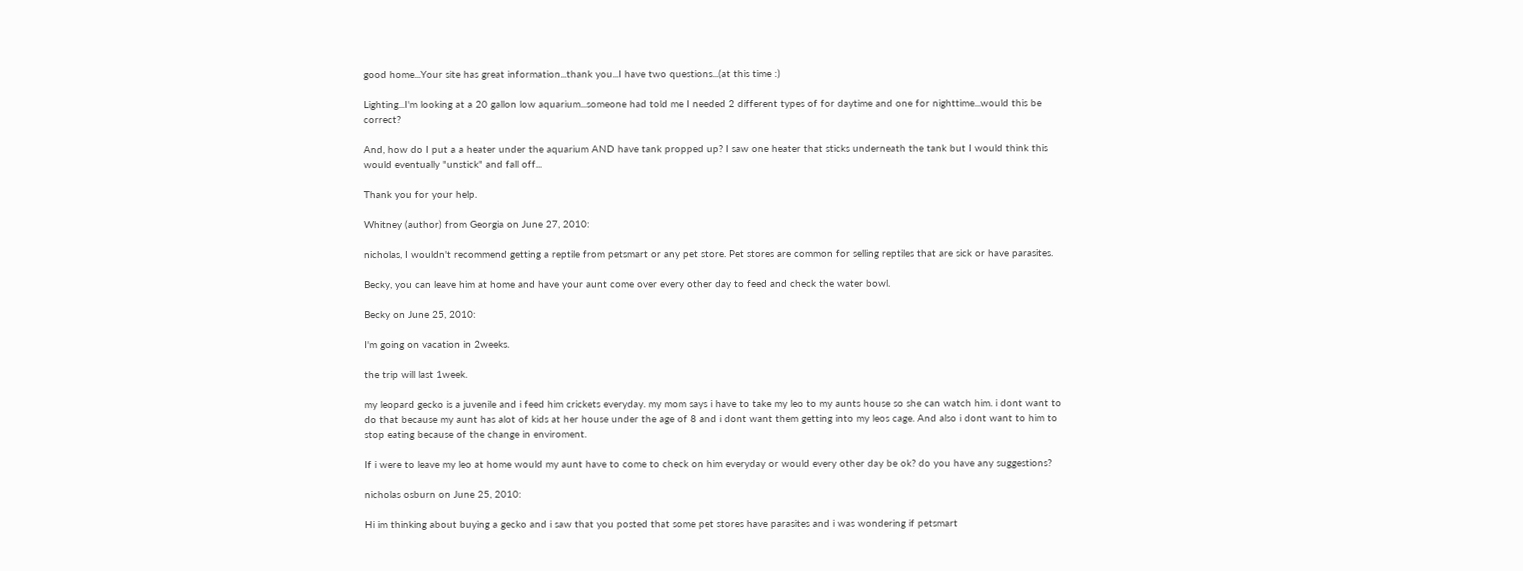good home...Your site has great information...thank you...I have two questions...(at this time :)

Lighting...I'm looking at a 20 gallon low aquarium...someone had told me I needed 2 different types of for daytime and one for nighttime...would this be correct?

And, how do I put a a heater under the aquarium AND have tank propped up? I saw one heater that sticks underneath the tank but I would think this would eventually "unstick" and fall off...

Thank you for your help.

Whitney (author) from Georgia on June 27, 2010:

nicholas, I wouldn't recommend getting a reptile from petsmart or any pet store. Pet stores are common for selling reptiles that are sick or have parasites.

Becky, you can leave him at home and have your aunt come over every other day to feed and check the water bowl.

Becky on June 25, 2010:

I'm going on vacation in 2weeks.

the trip will last 1week.

my leopard gecko is a juvenile and i feed him crickets everyday. my mom says i have to take my leo to my aunts house so she can watch him. i dont want to do that because my aunt has alot of kids at her house under the age of 8 and i dont want them getting into my leos cage. And also i dont want to him to stop eating because of the change in enviroment.

If i were to leave my leo at home would my aunt have to come to check on him everyday or would every other day be ok? do you have any suggestions?

nicholas osburn on June 25, 2010:

Hi im thinking about buying a gecko and i saw that you posted that some pet stores have parasites and i was wondering if petsmart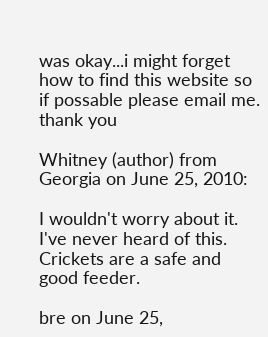was okay...i might forget how to find this website so if possable please email me. thank you

Whitney (author) from Georgia on June 25, 2010:

I wouldn't worry about it. I've never heard of this. Crickets are a safe and good feeder.

bre on June 25,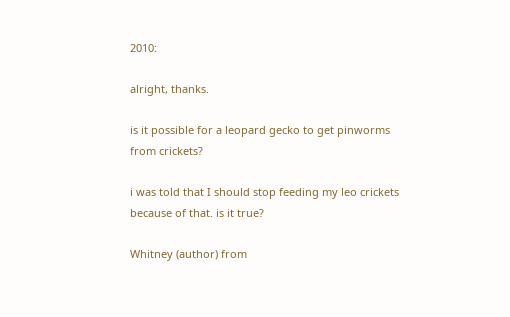2010:

alright, thanks.

is it possible for a leopard gecko to get pinworms from crickets?

i was told that I should stop feeding my leo crickets because of that. is it true?

Whitney (author) from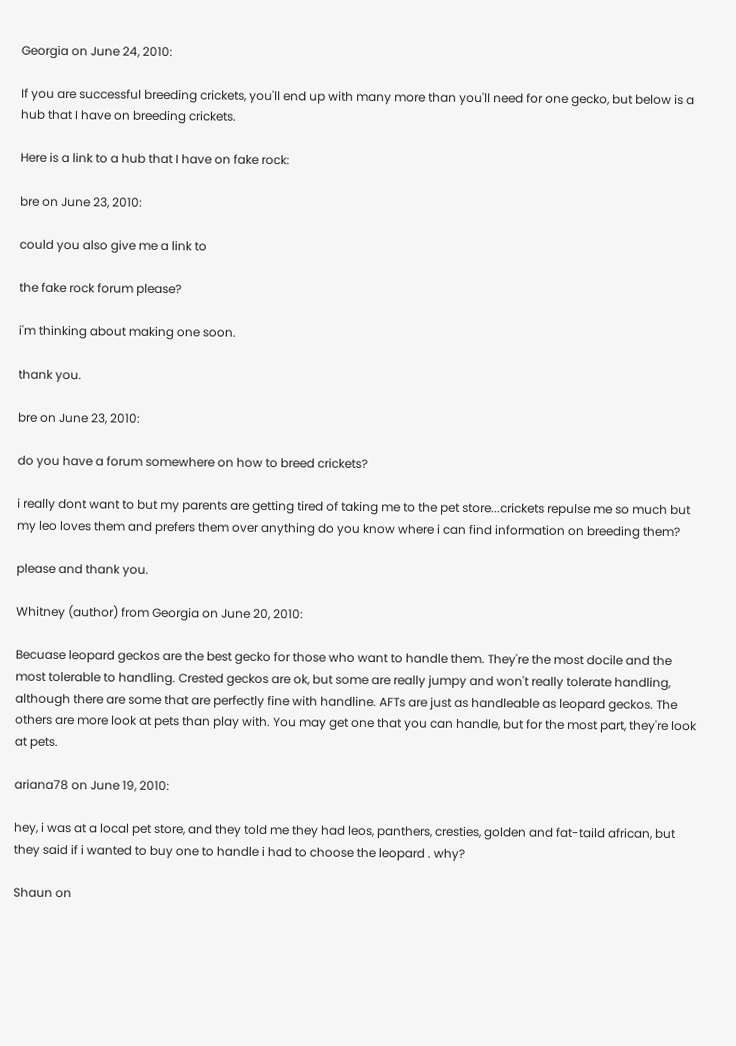Georgia on June 24, 2010:

If you are successful breeding crickets, you'll end up with many more than you'll need for one gecko, but below is a hub that I have on breeding crickets.

Here is a link to a hub that I have on fake rock:

bre on June 23, 2010:

could you also give me a link to

the fake rock forum please?

i'm thinking about making one soon.

thank you.

bre on June 23, 2010:

do you have a forum somewhere on how to breed crickets?

i really dont want to but my parents are getting tired of taking me to the pet store...crickets repulse me so much but my leo loves them and prefers them over anything do you know where i can find information on breeding them?

please and thank you.

Whitney (author) from Georgia on June 20, 2010:

Becuase leopard geckos are the best gecko for those who want to handle them. They're the most docile and the most tolerable to handling. Crested geckos are ok, but some are really jumpy and won't really tolerate handling, although there are some that are perfectly fine with handline. AFTs are just as handleable as leopard geckos. The others are more look at pets than play with. You may get one that you can handle, but for the most part, they're look at pets.

ariana78 on June 19, 2010:

hey, i was at a local pet store, and they told me they had leos, panthers, cresties, golden and fat-taild african, but they said if i wanted to buy one to handle i had to choose the leopard . why?

Shaun on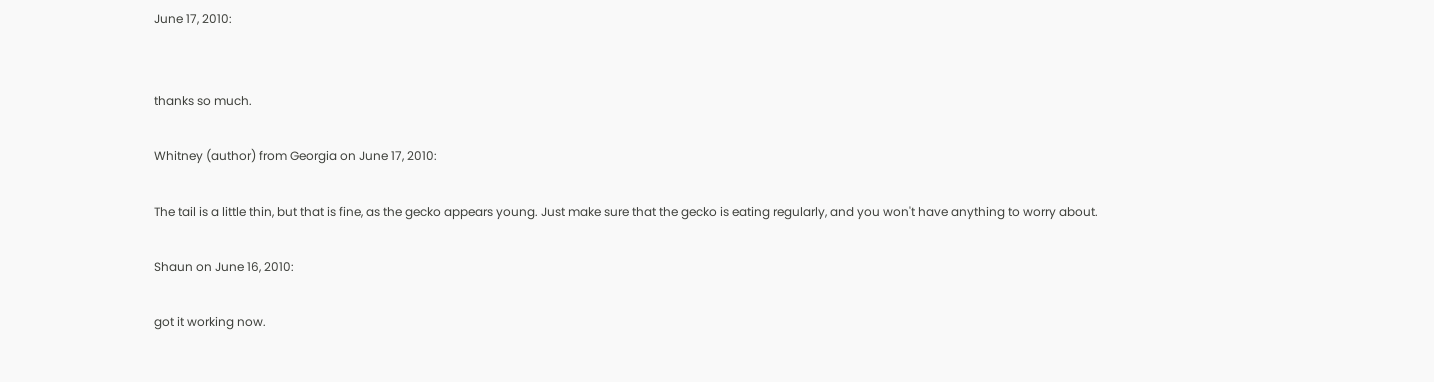June 17, 2010:


thanks so much.

Whitney (author) from Georgia on June 17, 2010:

The tail is a little thin, but that is fine, as the gecko appears young. Just make sure that the gecko is eating regularly, and you won't have anything to worry about.

Shaun on June 16, 2010:

got it working now.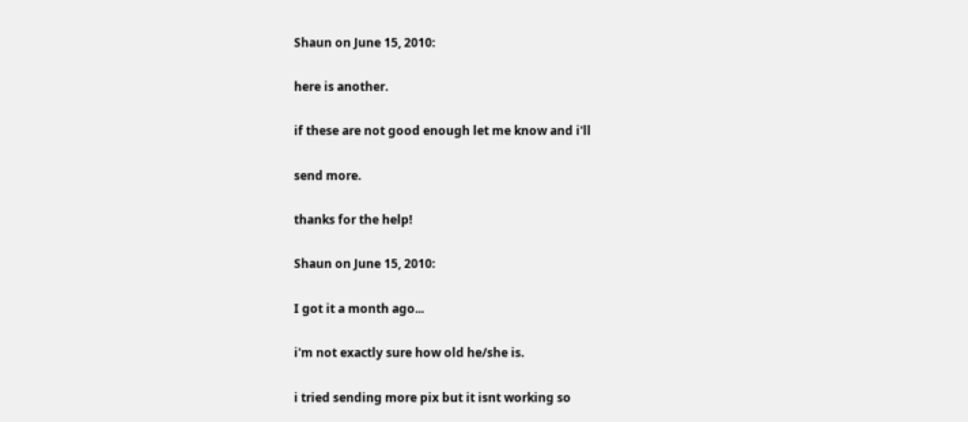Shaun on June 15, 2010:

here is another.

if these are not good enough let me know and i'll

send more.

thanks for the help!

Shaun on June 15, 2010:

I got it a month ago...

i'm not exactly sure how old he/she is.

i tried sending more pix but it isnt working so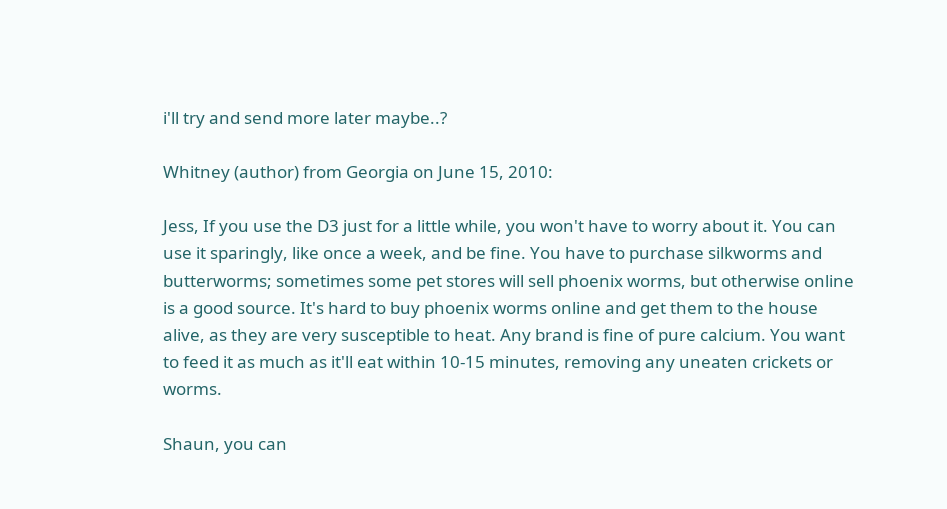i'll try and send more later maybe..?

Whitney (author) from Georgia on June 15, 2010:

Jess, If you use the D3 just for a little while, you won't have to worry about it. You can use it sparingly, like once a week, and be fine. You have to purchase silkworms and butterworms; sometimes some pet stores will sell phoenix worms, but otherwise online is a good source. It's hard to buy phoenix worms online and get them to the house alive, as they are very susceptible to heat. Any brand is fine of pure calcium. You want to feed it as much as it'll eat within 10-15 minutes, removing any uneaten crickets or worms.

Shaun, you can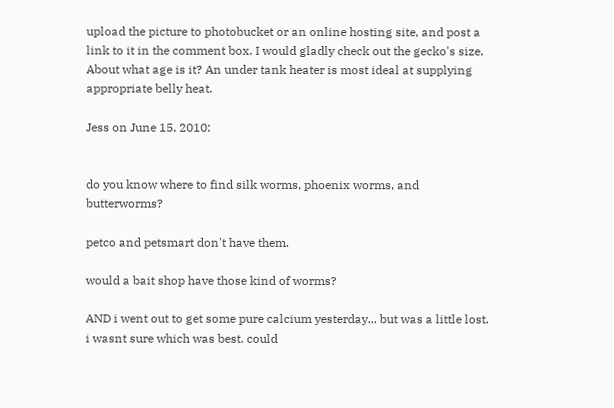upload the picture to photobucket or an online hosting site, and post a link to it in the comment box. I would gladly check out the gecko's size. About what age is it? An under tank heater is most ideal at supplying appropriate belly heat.

Jess on June 15, 2010:


do you know where to find silk worms, phoenix worms, and butterworms?

petco and petsmart don't have them.

would a bait shop have those kind of worms?

AND i went out to get some pure calcium yesterday... but was a little lost. i wasnt sure which was best. could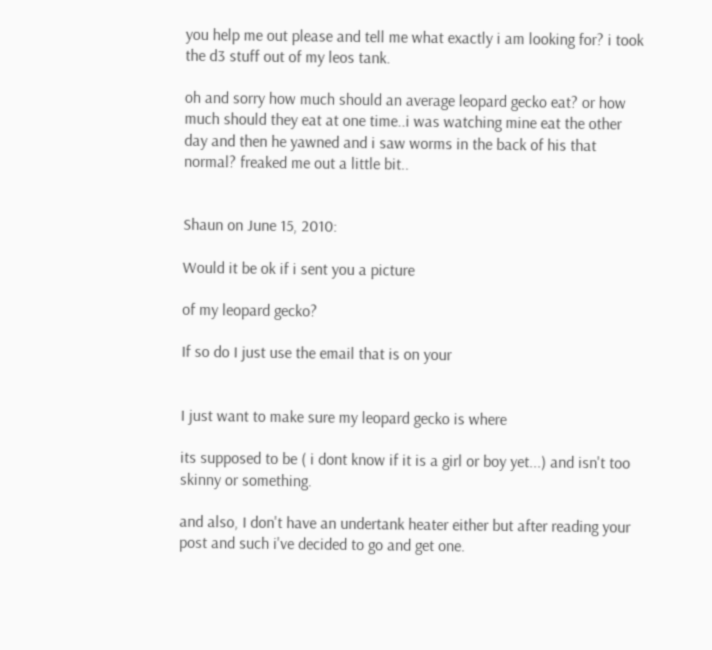you help me out please and tell me what exactly i am looking for? i took the d3 stuff out of my leos tank.

oh and sorry how much should an average leopard gecko eat? or how much should they eat at one time..i was watching mine eat the other day and then he yawned and i saw worms in the back of his that normal? freaked me out a little bit..


Shaun on June 15, 2010:

Would it be ok if i sent you a picture

of my leopard gecko?

If so do I just use the email that is on your


I just want to make sure my leopard gecko is where

its supposed to be ( i dont know if it is a girl or boy yet...) and isn't too skinny or something.

and also, I don't have an undertank heater either but after reading your post and such i've decided to go and get one.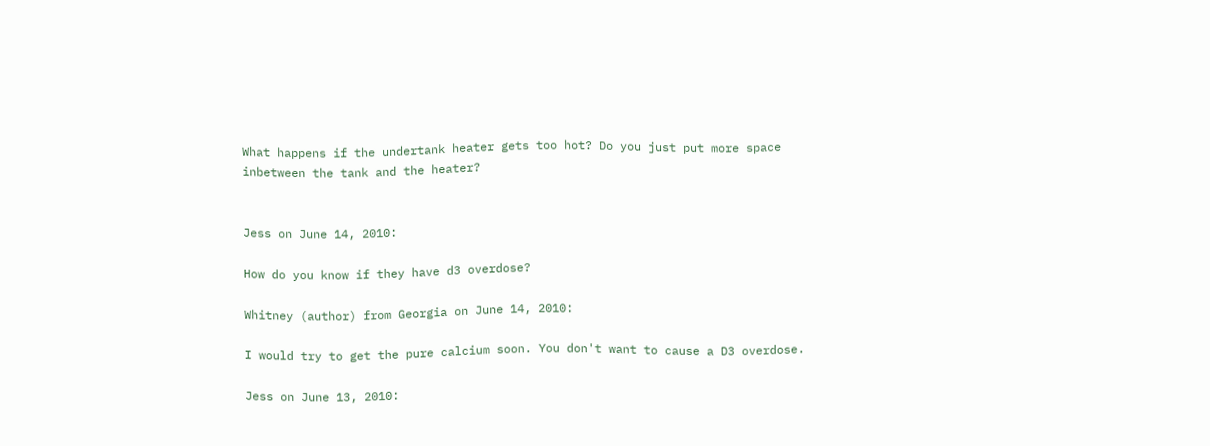What happens if the undertank heater gets too hot? Do you just put more space inbetween the tank and the heater?


Jess on June 14, 2010:

How do you know if they have d3 overdose?

Whitney (author) from Georgia on June 14, 2010:

I would try to get the pure calcium soon. You don't want to cause a D3 overdose.

Jess on June 13, 2010: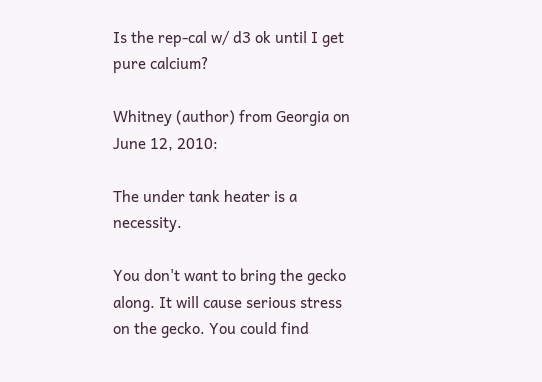Is the rep-cal w/ d3 ok until I get pure calcium?

Whitney (author) from Georgia on June 12, 2010:

The under tank heater is a necessity.

You don't want to bring the gecko along. It will cause serious stress on the gecko. You could find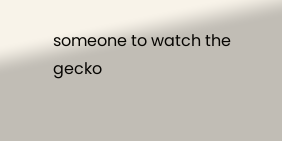someone to watch the gecko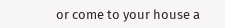or come to your house a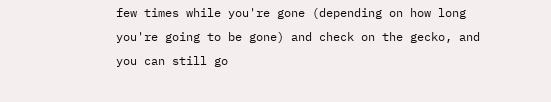few times while you're gone (depending on how long you're going to be gone) and check on the gecko, and you can still go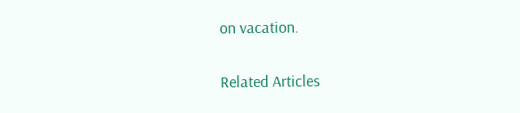on vacation.

Related Articles